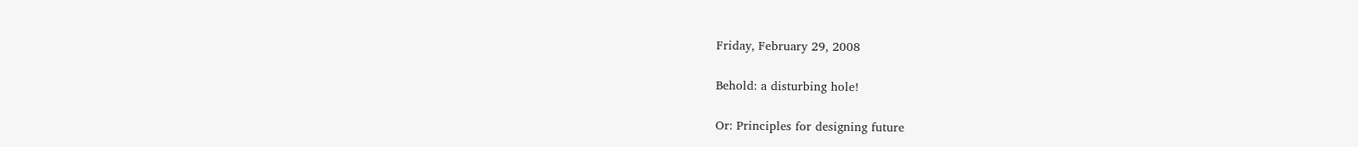Friday, February 29, 2008

Behold: a disturbing hole!

Or: Principles for designing future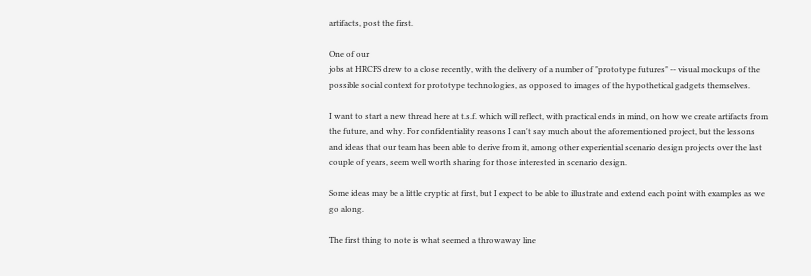artifacts, post the first.

One of our
jobs at HRCFS drew to a close recently, with the delivery of a number of "prototype futures" -- visual mockups of the possible social context for prototype technologies, as opposed to images of the hypothetical gadgets themselves.

I want to start a new thread here at t.s.f. which will reflect, with practical ends in mind, on how we create artifacts from the future, and why. For confidentiality reasons I can't say much about the aforementioned project, but the lessons and ideas that our team has been able to derive from it, among other experiential scenario design projects over the last couple of years, seem well worth sharing for those interested in scenario design.

Some ideas may be a little cryptic at first, but I expect to be able to illustrate and extend each point with examples as we go along.

The first thing to note is what seemed a throwaway line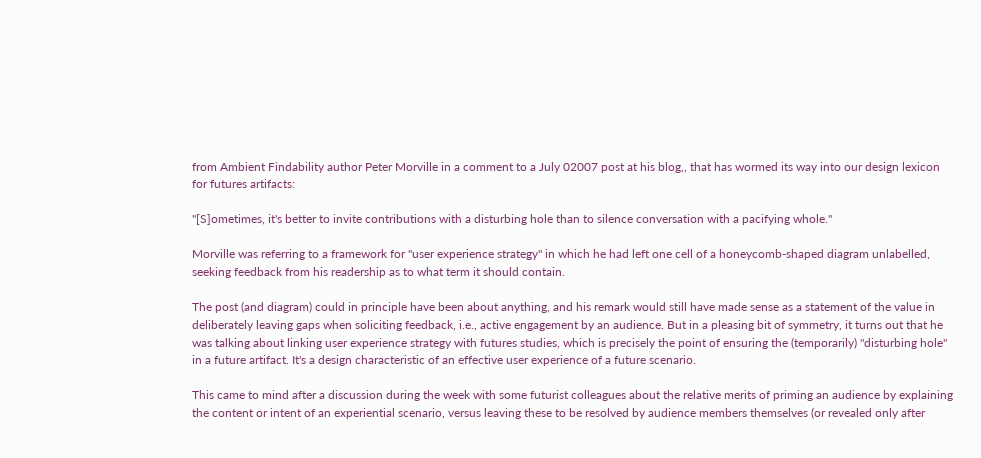from Ambient Findability author Peter Morville in a comment to a July 02007 post at his blog,, that has wormed its way into our design lexicon for futures artifacts:

"[S]ometimes, it's better to invite contributions with a disturbing hole than to silence conversation with a pacifying whole."

Morville was referring to a framework for "user experience strategy" in which he had left one cell of a honeycomb-shaped diagram unlabelled, seeking feedback from his readership as to what term it should contain.

The post (and diagram) could in principle have been about anything, and his remark would still have made sense as a statement of the value in deliberately leaving gaps when soliciting feedback, i.e., active engagement by an audience. But in a pleasing bit of symmetry, it turns out that he was talking about linking user experience strategy with futures studies, which is precisely the point of ensuring the (temporarily) "disturbing hole" in a future artifact. It's a design characteristic of an effective user experience of a future scenario.

This came to mind after a discussion during the week with some futurist colleagues about the relative merits of priming an audience by explaining the content or intent of an experiential scenario, versus leaving these to be resolved by audience members themselves (or revealed only after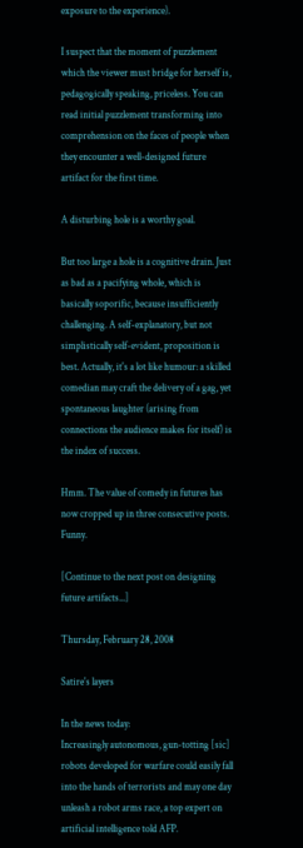exposure to the experience).

I suspect that the moment of puzzlement which the viewer must bridge for herself is, pedagogically speaking, priceless. You can read initial puzzlement transforming into comprehension on the faces of people when they encounter a well-designed future artifact for the first time.

A disturbing hole is a worthy goal.

But too large a hole is a cognitive drain. Just as bad as a pacifying whole, which is basically soporific, because insufficiently challenging. A self-explanatory, but not simplistically self-evident, proposition is best. Actually, it's a lot like humour: a skilled comedian may craft the delivery of a gag, yet spontaneous laughter (arising from connections the audience makes for itself) is the index of success.

Hmm. The value of comedy in futures has now cropped up in three consecutive posts. Funny.

[Continue to the next post on designing future artifacts...]

Thursday, February 28, 2008

Satire's layers

In the news today:
Increasingly autonomous, gun-totting [sic] robots developed for warfare could easily fall into the hands of terrorists and may one day unleash a robot arms race, a top expert on artificial intelligence told AFP.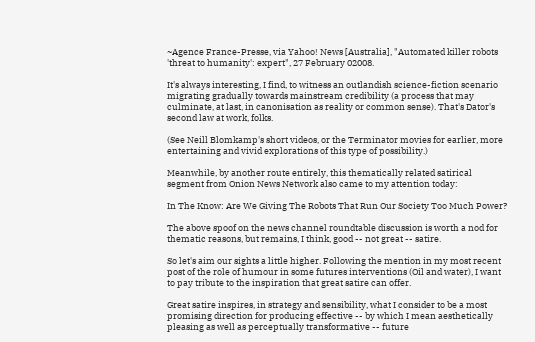~Agence France-Presse, via Yahoo! News [Australia], "Automated killer robots 'threat to humanity': expert", 27 February 02008.

It's always interesting, I find, to witness an outlandish science-fiction scenario migrating gradually towards mainstream credibility (a process that may culminate, at last, in canonisation as reality or common sense). That's Dator's second law at work, folks.

(See Neill Blomkamp's short videos, or the Terminator movies for earlier, more entertaining and vivid explorations of this type of possibility.)

Meanwhile, by another route entirely, this thematically related satirical segment from Onion News Network also came to my attention today:

In The Know: Are We Giving The Robots That Run Our Society Too Much Power?

The above spoof on the news channel roundtable discussion is worth a nod for thematic reasons, but remains, I think, good -- not great -- satire.

So let's aim our sights a little higher. Following the mention in my most recent post of the role of humour in some futures interventions (Oil and water), I want to pay tribute to the inspiration that great satire can offer.

Great satire inspires, in strategy and sensibility, what I consider to be a most promising direction for producing effective -- by which I mean aesthetically pleasing as well as perceptually transformative -- future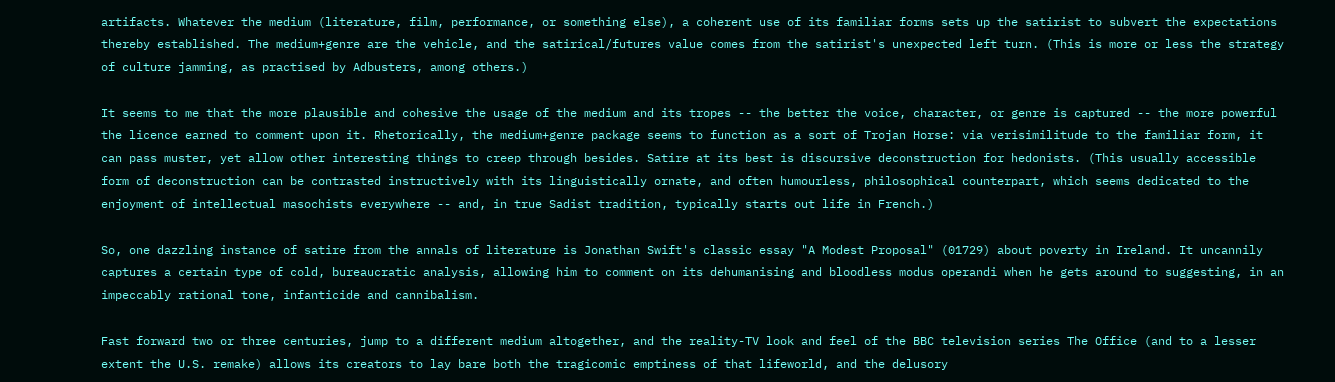artifacts. Whatever the medium (literature, film, performance, or something else), a coherent use of its familiar forms sets up the satirist to subvert the expectations thereby established. The medium+genre are the vehicle, and the satirical/futures value comes from the satirist's unexpected left turn. (This is more or less the strategy of culture jamming, as practised by Adbusters, among others.)

It seems to me that the more plausible and cohesive the usage of the medium and its tropes -- the better the voice, character, or genre is captured -- the more powerful the licence earned to comment upon it. Rhetorically, the medium+genre package seems to function as a sort of Trojan Horse: via verisimilitude to the familiar form, it can pass muster, yet allow other interesting things to creep through besides. Satire at its best is discursive deconstruction for hedonists. (This usually accessible form of deconstruction can be contrasted instructively with its linguistically ornate, and often humourless, philosophical counterpart, which seems dedicated to the enjoyment of intellectual masochists everywhere -- and, in true Sadist tradition, typically starts out life in French.)

So, one dazzling instance of satire from the annals of literature is Jonathan Swift's classic essay "A Modest Proposal" (01729) about poverty in Ireland. It uncannily captures a certain type of cold, bureaucratic analysis, allowing him to comment on its dehumanising and bloodless modus operandi when he gets around to suggesting, in an impeccably rational tone, infanticide and cannibalism.

Fast forward two or three centuries, jump to a different medium altogether, and the reality-TV look and feel of the BBC television series The Office (and to a lesser extent the U.S. remake) allows its creators to lay bare both the tragicomic emptiness of that lifeworld, and the delusory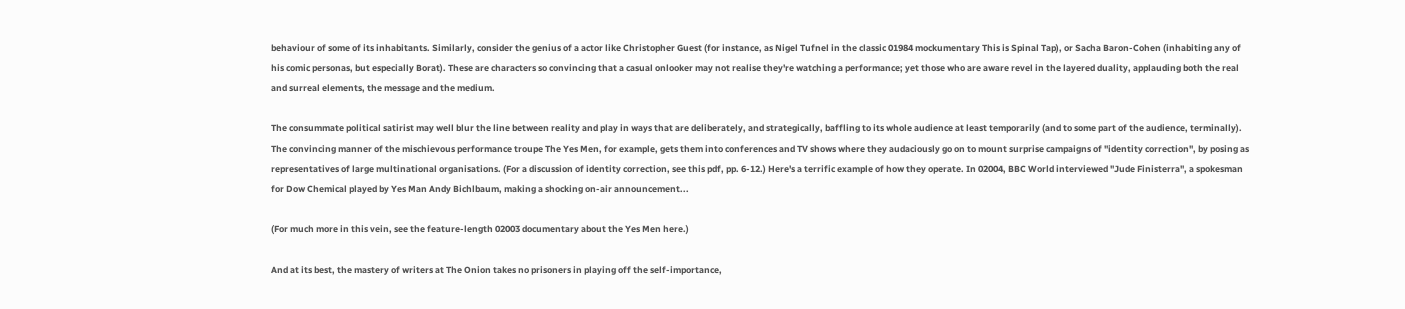behaviour of some of its inhabitants. Similarly, consider the genius of a actor like Christopher Guest (for instance, as Nigel Tufnel in the classic 01984 mockumentary This is Spinal Tap), or Sacha Baron-Cohen (inhabiting any of his comic personas, but especially Borat). These are characters so convincing that a casual onlooker may not realise they're watching a performance; yet those who are aware revel in the layered duality, applauding both the real and surreal elements, the message and the medium.

The consummate political satirist may well blur the line between reality and play in ways that are deliberately, and strategically, baffling to its whole audience at least temporarily (and to some part of the audience, terminally). The convincing manner of the mischievous performance troupe The Yes Men, for example, gets them into conferences and TV shows where they audaciously go on to mount surprise campaigns of "identity correction", by posing as representatives of large multinational organisations. (For a discussion of identity correction, see this pdf, pp. 6-12.) Here's a terrific example of how they operate. In 02004, BBC World interviewed "Jude Finisterra", a spokesman for Dow Chemical played by Yes Man Andy Bichlbaum, making a shocking on-air announcement...

(For much more in this vein, see the feature-length 02003 documentary about the Yes Men here.)

And at its best, the mastery of writers at The Onion takes no prisoners in playing off the self-importance,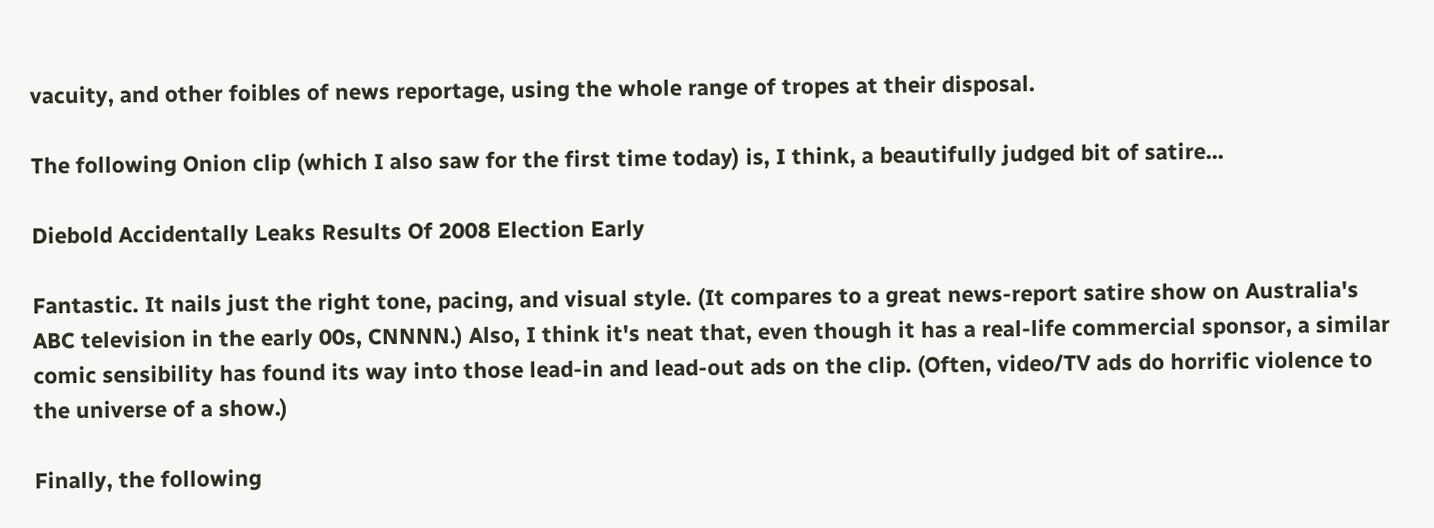vacuity, and other foibles of news reportage, using the whole range of tropes at their disposal.

The following Onion clip (which I also saw for the first time today) is, I think, a beautifully judged bit of satire...

Diebold Accidentally Leaks Results Of 2008 Election Early

Fantastic. It nails just the right tone, pacing, and visual style. (It compares to a great news-report satire show on Australia's ABC television in the early 00s, CNNNN.) Also, I think it's neat that, even though it has a real-life commercial sponsor, a similar comic sensibility has found its way into those lead-in and lead-out ads on the clip. (Often, video/TV ads do horrific violence to the universe of a show.)

Finally, the following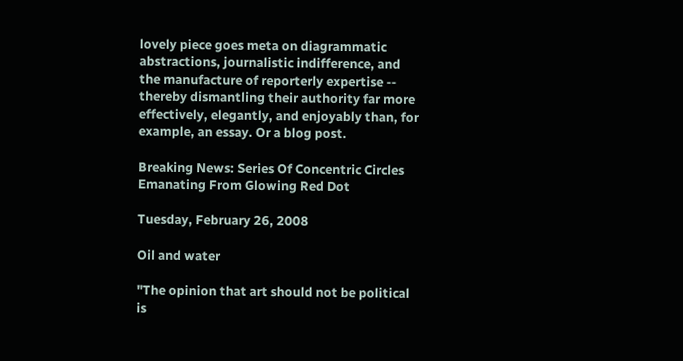lovely piece goes meta on diagrammatic abstractions, journalistic indifference, and the manufacture of reporterly expertise -- thereby dismantling their authority far more effectively, elegantly, and enjoyably than, for example, an essay. Or a blog post.

Breaking News: Series Of Concentric Circles Emanating From Glowing Red Dot

Tuesday, February 26, 2008

Oil and water

"The opinion that art should not be political is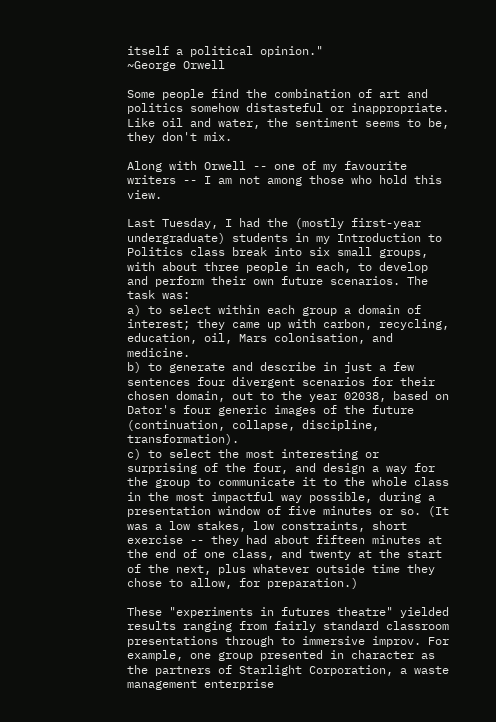itself a political opinion."
~George Orwell

Some people find the combination of art and politics somehow distasteful or inappropriate. Like oil and water, the sentiment seems to be, they don't mix.

Along with Orwell -- one of my favourite writers -- I am not among those who hold this view.

Last Tuesday, I had the (mostly first-year undergraduate) students in my Introduction to Politics class break into six small groups, with about three people in each, to develop and perform their own future scenarios. The task was:
a) to select within each group a domain of interest; they came up with carbon, recycling, education, oil, Mars colonisation, and medicine.
b) to generate and describe in just a few sentences four divergent scenarios for their chosen domain, out to the year 02038, based on Dator's four generic images of the future (continuation, collapse, discipline, transformation).
c) to select the most interesting or surprising of the four, and design a way for the group to communicate it to the whole class in the most impactful way possible, during a presentation window of five minutes or so. (It was a low stakes, low constraints, short exercise -- they had about fifteen minutes at the end of one class, and twenty at the start of the next, plus whatever outside time they chose to allow, for preparation.)

These "experiments in futures theatre" yielded results ranging from fairly standard classroom presentations through to immersive improv. For example, one group presented in character as the partners of Starlight Corporation, a waste management enterprise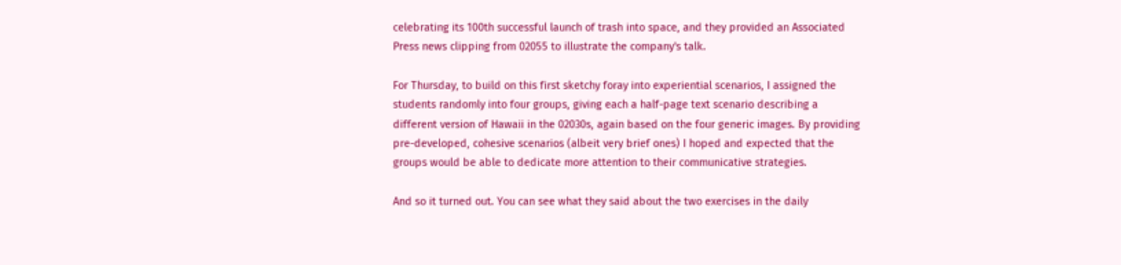celebrating its 100th successful launch of trash into space, and they provided an Associated Press news clipping from 02055 to illustrate the company's talk.

For Thursday, to build on this first sketchy foray into experiential scenarios, I assigned the students randomly into four groups, giving each a half-page text scenario describing a different version of Hawaii in the 02030s, again based on the four generic images. By providing pre-developed, cohesive scenarios (albeit very brief ones) I hoped and expected that the groups would be able to dedicate more attention to their communicative strategies.

And so it turned out. You can see what they said about the two exercises in the daily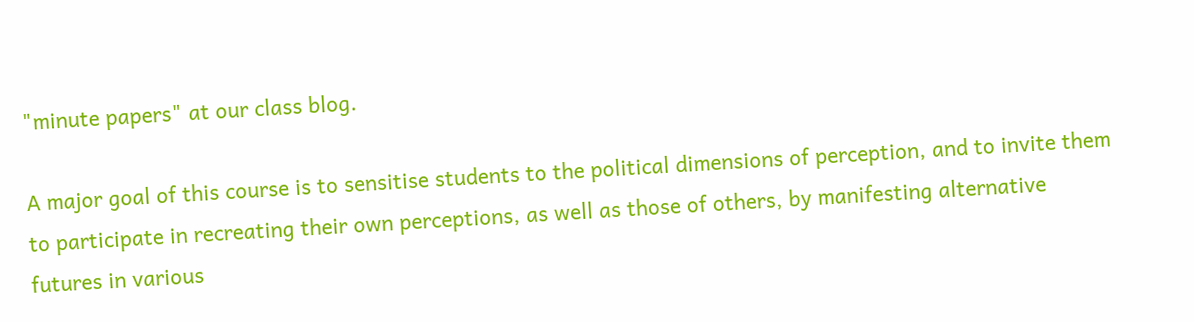"minute papers" at our class blog.

A major goal of this course is to sensitise students to the political dimensions of perception, and to invite them to participate in recreating their own perceptions, as well as those of others, by manifesting alternative futures in various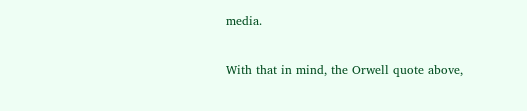media.

With that in mind, the Orwell quote above,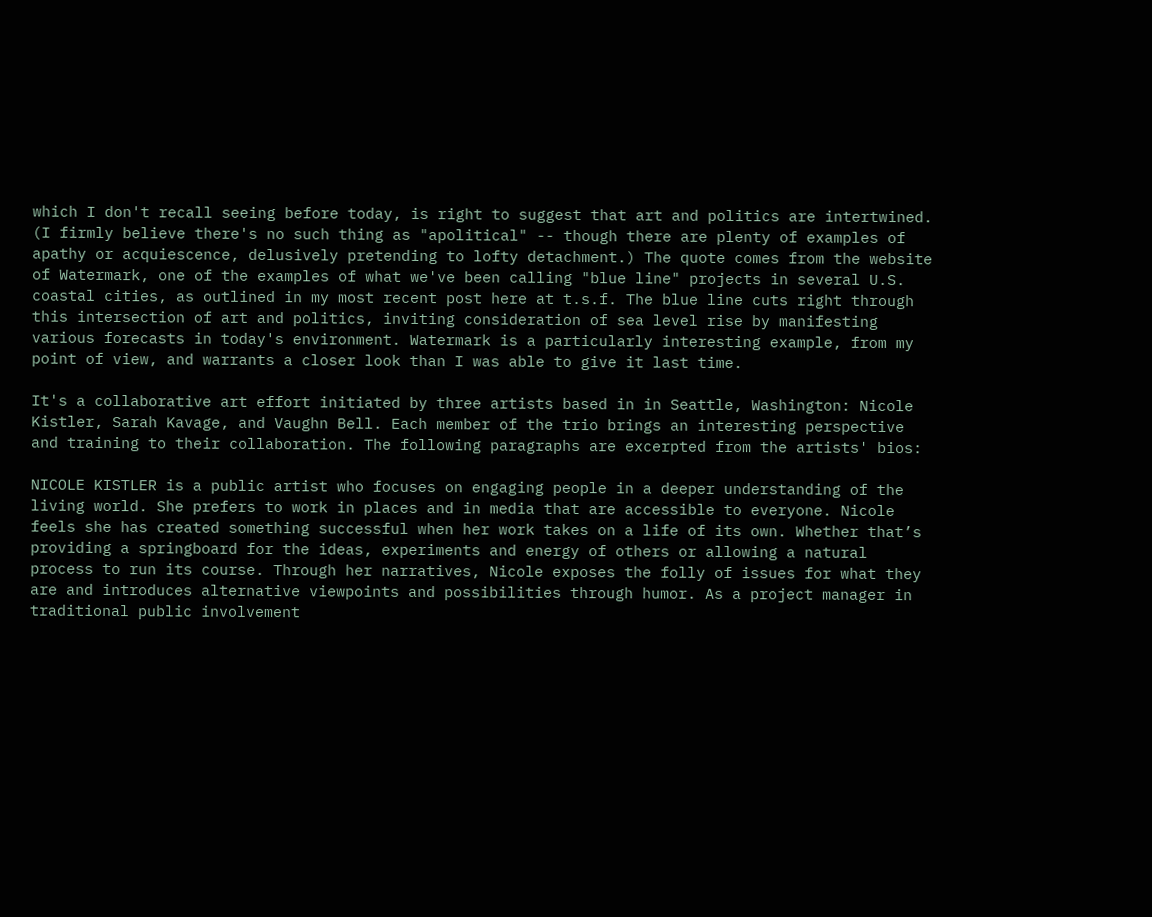which I don't recall seeing before today, is right to suggest that art and politics are intertwined. (I firmly believe there's no such thing as "apolitical" -- though there are plenty of examples of apathy or acquiescence, delusively pretending to lofty detachment.) The quote comes from the website of Watermark, one of the examples of what we've been calling "blue line" projects in several U.S. coastal cities, as outlined in my most recent post here at t.s.f. The blue line cuts right through this intersection of art and politics, inviting consideration of sea level rise by manifesting various forecasts in today's environment. Watermark is a particularly interesting example, from my point of view, and warrants a closer look than I was able to give it last time.

It's a collaborative art effort initiated by three artists based in in Seattle, Washington: Nicole Kistler, Sarah Kavage, and Vaughn Bell. Each member of the trio brings an interesting perspective and training to their collaboration. The following paragraphs are excerpted from the artists' bios:

NICOLE KISTLER is a public artist who focuses on engaging people in a deeper understanding of the living world. She prefers to work in places and in media that are accessible to everyone. Nicole feels she has created something successful when her work takes on a life of its own. Whether that’s providing a springboard for the ideas, experiments and energy of others or allowing a natural process to run its course. Through her narratives, Nicole exposes the folly of issues for what they are and introduces alternative viewpoints and possibilities through humor. As a project manager in traditional public involvement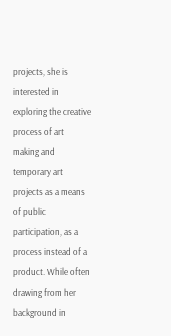projects, she is interested in exploring the creative process of art making and temporary art projects as a means of public participation, as a process instead of a product. While often drawing from her background in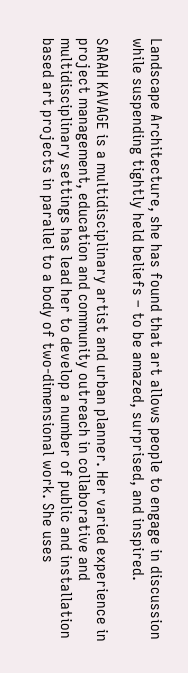Landscape Architecture, she has found that art allows people to engage in discussion while suspending tightly held beliefs – to be amazed, surprised, and inspired.

SARAH KAVAGE is a multidisciplinary artist and urban planner. Her varied experience in project management, education and community outreach in collaborative and multidisciplinary settings has lead her to develop a number of public and installation based art projects in parallel to a body of two-dimensional work. She uses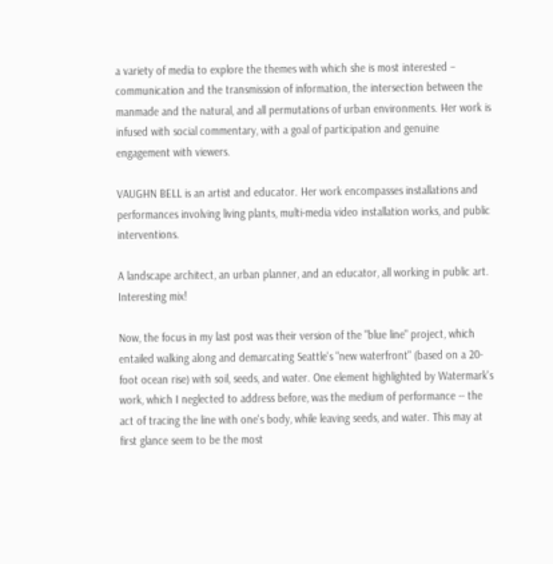a variety of media to explore the themes with which she is most interested – communication and the transmission of information, the intersection between the manmade and the natural, and all permutations of urban environments. Her work is infused with social commentary, with a goal of participation and genuine engagement with viewers.

VAUGHN BELL is an artist and educator. Her work encompasses installations and performances involving living plants, multi-media video installation works, and public interventions.

A landscape architect, an urban planner, and an educator, all working in public art. Interesting mix!

Now, the focus in my last post was their version of the "blue line" project, which entailed walking along and demarcating Seattle's "new waterfront" (based on a 20-foot ocean rise) with soil, seeds, and water. One element highlighted by Watermark's work, which I neglected to address before, was the medium of performance -- the act of tracing the line with one's body, while leaving seeds, and water. This may at first glance seem to be the most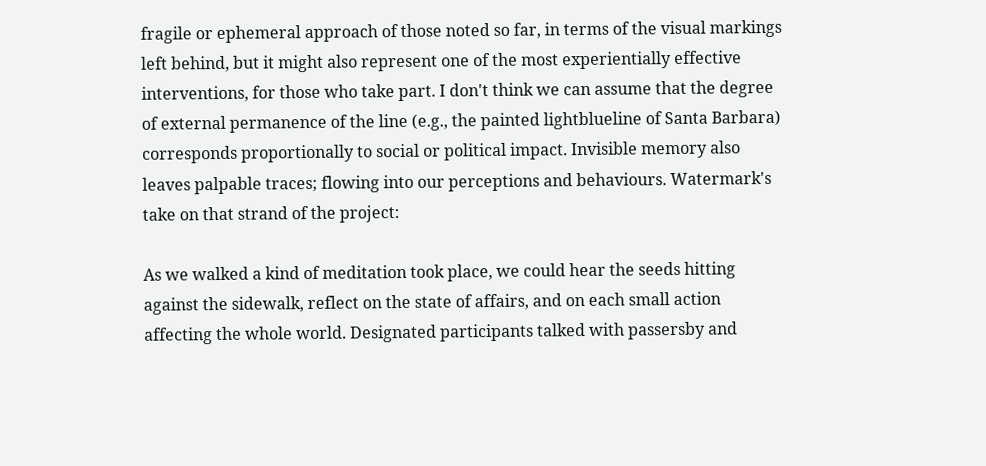fragile or ephemeral approach of those noted so far, in terms of the visual markings left behind, but it might also represent one of the most experientially effective interventions, for those who take part. I don't think we can assume that the degree of external permanence of the line (e.g., the painted lightblueline of Santa Barbara) corresponds proportionally to social or political impact. Invisible memory also leaves palpable traces; flowing into our perceptions and behaviours. Watermark's take on that strand of the project:

As we walked a kind of meditation took place, we could hear the seeds hitting against the sidewalk, reflect on the state of affairs, and on each small action affecting the whole world. Designated participants talked with passersby and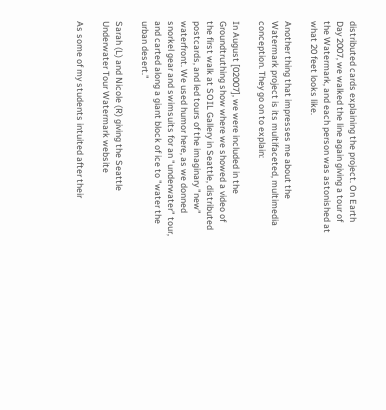distributed cards explaining the project. On Earth Day 2007, we walked the line again giving a tour of the Watermark, and each person was astonished at what 20 feet looks like.

Another thing that impresses me about the Watermark project is its multifaceted, multimedia conception. They go on to explain:

In August [02007], we were included in the Groundtruthing show where we showed a video of the first walk at SOIL Gallery in Seattle, distributed postcards, and led tours of the imaginary "new" waterfront. We used humor here, as we donned snorkel gear and swimsuits for an "underwater" tour, and carted along a giant block of ice to "water the urban desert."

Sarah (L) and Nicole (R) giving the Seattle Underwater Tour Watermark website

As some of my students intuited after their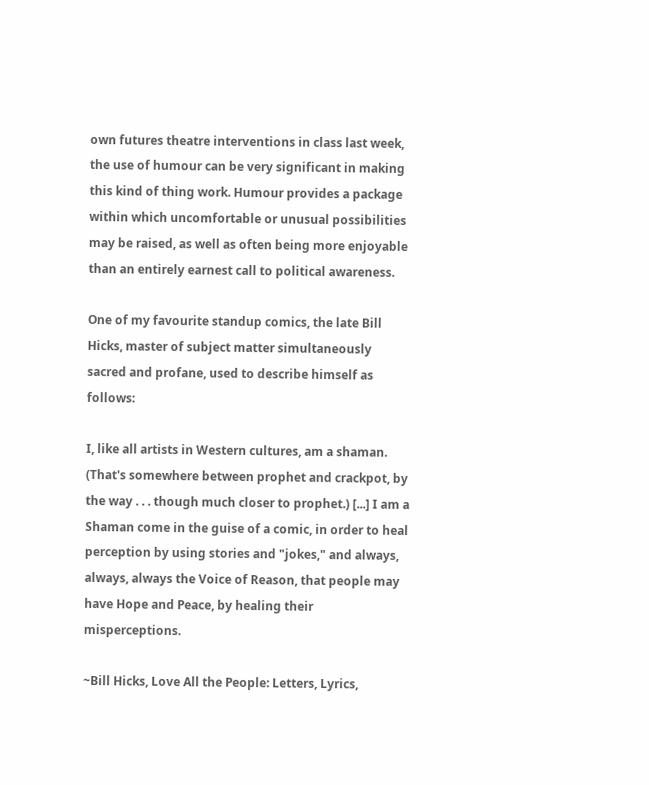own futures theatre interventions in class last week, the use of humour can be very significant in making this kind of thing work. Humour provides a package within which uncomfortable or unusual possibilities may be raised, as well as often being more enjoyable than an entirely earnest call to political awareness.

One of my favourite standup comics, the late Bill Hicks, master of subject matter simultaneously sacred and profane, used to describe himself as follows:

I, like all artists in Western cultures, am a shaman. (That's somewhere between prophet and crackpot, by the way . . . though much closer to prophet.) [...] I am a Shaman come in the guise of a comic, in order to heal perception by using stories and "jokes," and always, always, always the Voice of Reason, that people may have Hope and Peace, by healing their misperceptions.

~Bill Hicks, Love All the People: Letters, Lyrics,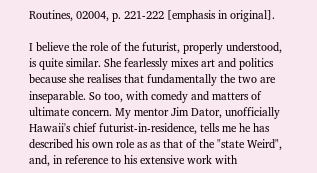Routines, 02004, p. 221-222 [emphasis in original].

I believe the role of the futurist, properly understood, is quite similar. She fearlessly mixes art and politics because she realises that fundamentally the two are inseparable. So too, with comedy and matters of ultimate concern. My mentor Jim Dator, unofficially Hawaii's chief futurist-in-residence, tells me he has described his own role as as that of the "state Weird", and, in reference to his extensive work with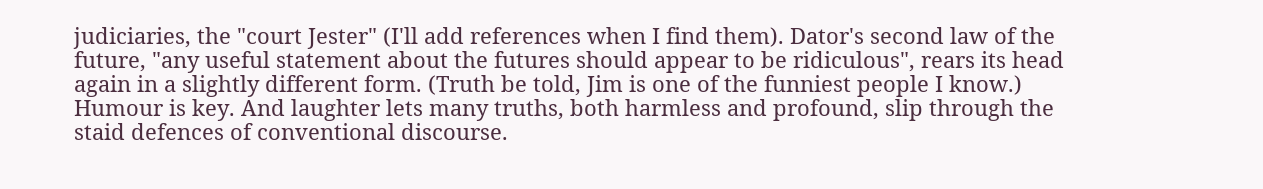judiciaries, the "court Jester" (I'll add references when I find them). Dator's second law of the future, "any useful statement about the futures should appear to be ridiculous", rears its head again in a slightly different form. (Truth be told, Jim is one of the funniest people I know.) Humour is key. And laughter lets many truths, both harmless and profound, slip through the staid defences of conventional discourse.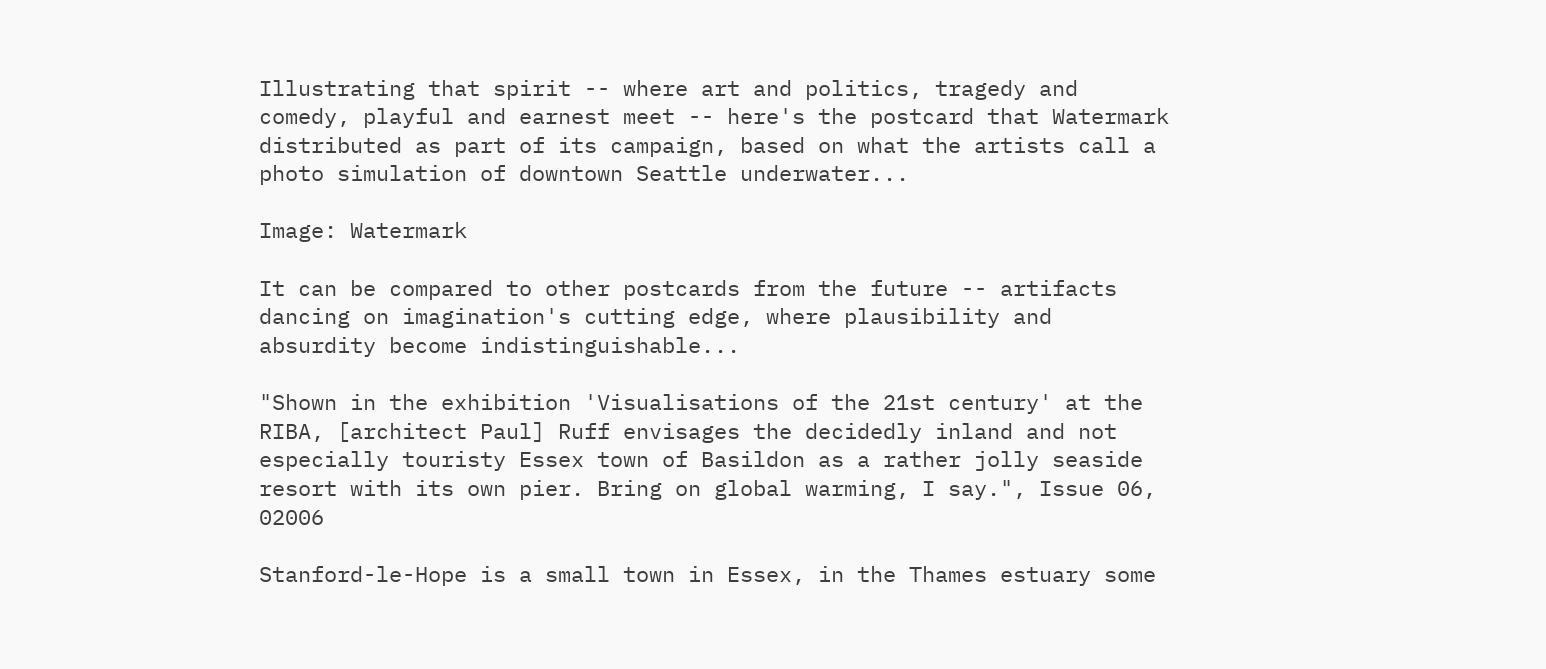Illustrating that spirit -- where art and politics, tragedy and comedy, playful and earnest meet -- here's the postcard that Watermark distributed as part of its campaign, based on what the artists call a photo simulation of downtown Seattle underwater...

Image: Watermark

It can be compared to other postcards from the future -- artifacts dancing on imagination's cutting edge, where plausibility and absurdity become indistinguishable...

"Shown in the exhibition 'Visualisations of the 21st century' at the RIBA, [architect Paul] Ruff envisages the decidedly inland and not especially touristy Essex town of Basildon as a rather jolly seaside resort with its own pier. Bring on global warming, I say.", Issue 06, 02006

Stanford-le-Hope is a small town in Essex, in the Thames estuary some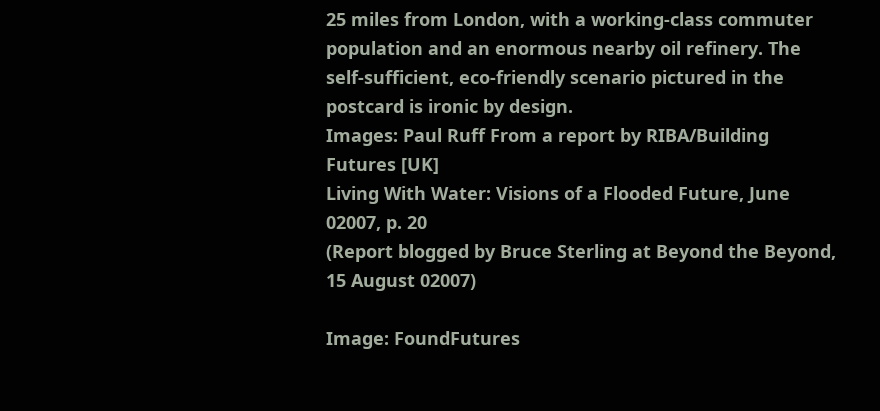25 miles from London, with a working-class commuter population and an enormous nearby oil refinery. The self-sufficient, eco-friendly scenario pictured in the postcard is ironic by design.
Images: Paul Ruff From a report by RIBA/Building Futures [UK]
Living With Water: Visions of a Flooded Future, June 02007, p. 20
(Report blogged by Bruce Sterling at Beyond the Beyond, 15 August 02007)

Image: FoundFutures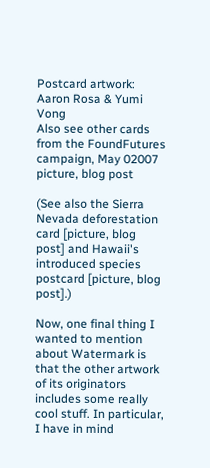Postcard artwork: Aaron Rosa & Yumi Vong
Also see other cards from the FoundFutures campaign, May 02007 picture, blog post

(See also the Sierra Nevada deforestation card [picture, blog post] and Hawaii's introduced species postcard [picture, blog post].)

Now, one final thing I wanted to mention about Watermark is that the other artwork of its originators includes some really cool stuff. In particular, I have in mind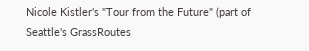Nicole Kistler's "Tour from the Future" (part of Seattle's GrassRoutes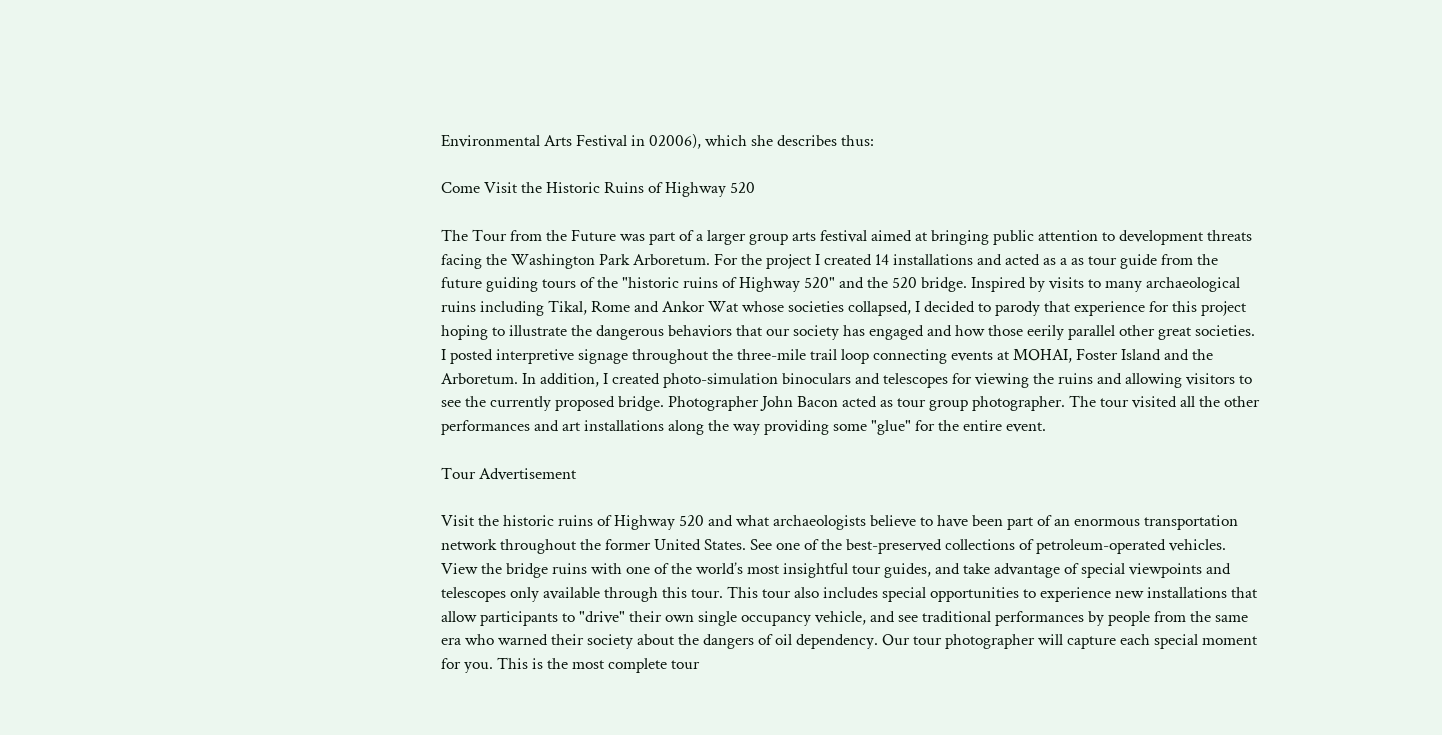Environmental Arts Festival in 02006), which she describes thus:

Come Visit the Historic Ruins of Highway 520

The Tour from the Future was part of a larger group arts festival aimed at bringing public attention to development threats facing the Washington Park Arboretum. For the project I created 14 installations and acted as a as tour guide from the future guiding tours of the "historic ruins of Highway 520" and the 520 bridge. Inspired by visits to many archaeological ruins including Tikal, Rome and Ankor Wat whose societies collapsed, I decided to parody that experience for this project hoping to illustrate the dangerous behaviors that our society has engaged and how those eerily parallel other great societies. I posted interpretive signage throughout the three-mile trail loop connecting events at MOHAI, Foster Island and the Arboretum. In addition, I created photo-simulation binoculars and telescopes for viewing the ruins and allowing visitors to see the currently proposed bridge. Photographer John Bacon acted as tour group photographer. The tour visited all the other performances and art installations along the way providing some "glue" for the entire event.

Tour Advertisement

Visit the historic ruins of Highway 520 and what archaeologists believe to have been part of an enormous transportation network throughout the former United States. See one of the best-preserved collections of petroleum-operated vehicles. View the bridge ruins with one of the world’s most insightful tour guides, and take advantage of special viewpoints and telescopes only available through this tour. This tour also includes special opportunities to experience new installations that allow participants to "drive" their own single occupancy vehicle, and see traditional performances by people from the same era who warned their society about the dangers of oil dependency. Our tour photographer will capture each special moment for you. This is the most complete tour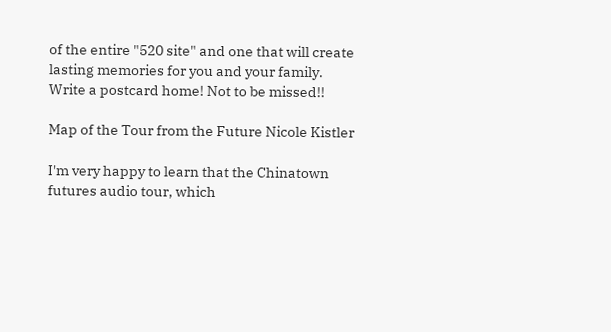of the entire "520 site" and one that will create lasting memories for you and your family. Write a postcard home! Not to be missed!!

Map of the Tour from the Future Nicole Kistler

I'm very happy to learn that the Chinatown futures audio tour, which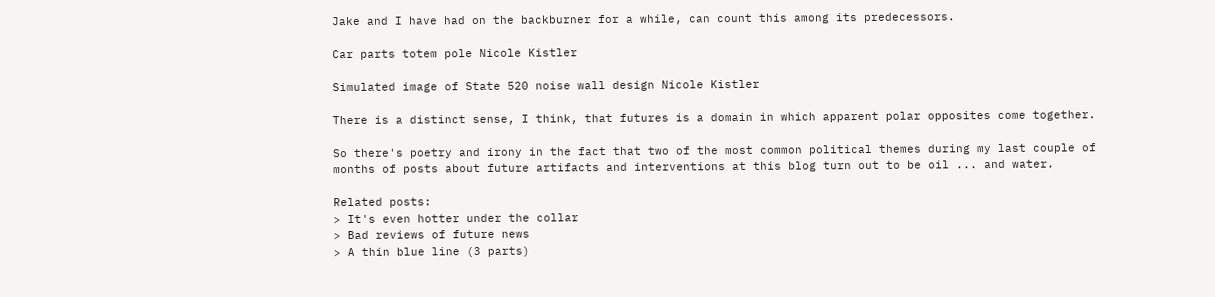Jake and I have had on the backburner for a while, can count this among its predecessors.

Car parts totem pole Nicole Kistler

Simulated image of State 520 noise wall design Nicole Kistler

There is a distinct sense, I think, that futures is a domain in which apparent polar opposites come together.

So there's poetry and irony in the fact that two of the most common political themes during my last couple of months of posts about future artifacts and interventions at this blog turn out to be oil ... and water.

Related posts:
> It's even hotter under the collar
> Bad reviews of future news
> A thin blue line (3 parts)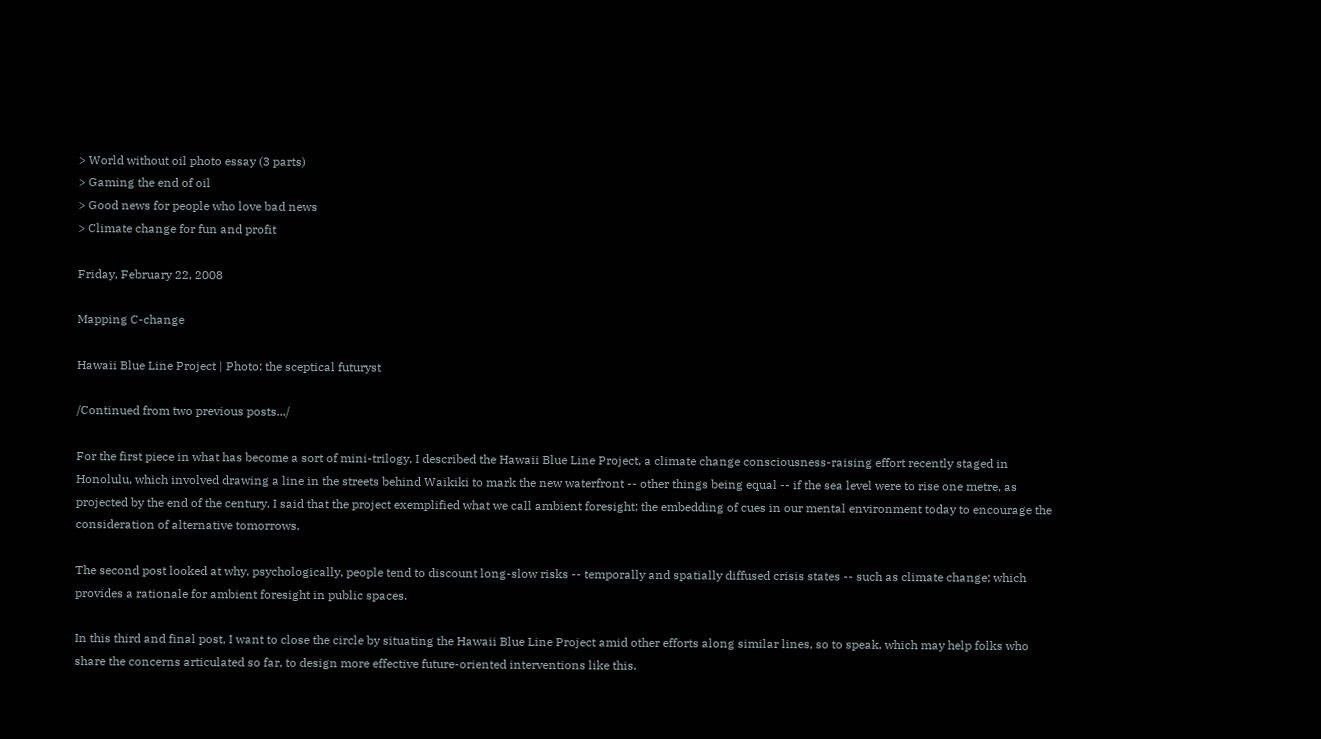> World without oil photo essay (3 parts)
> Gaming the end of oil
> Good news for people who love bad news
> Climate change for fun and profit

Friday, February 22, 2008

Mapping C-change

Hawaii Blue Line Project | Photo: the sceptical futuryst

/Continued from two previous posts.../

For the first piece in what has become a sort of mini-trilogy, I described the Hawaii Blue Line Project, a climate change consciousness-raising effort recently staged in Honolulu, which involved drawing a line in the streets behind Waikiki to mark the new waterfront -- other things being equal -- if the sea level were to rise one metre, as projected by the end of the century. I said that the project exemplified what we call ambient foresight; the embedding of cues in our mental environment today to encourage the consideration of alternative tomorrows.

The second post looked at why, psychologically, people tend to discount long-slow risks -- temporally and spatially diffused crisis states -- such as climate change; which provides a rationale for ambient foresight in public spaces.

In this third and final post, I want to close the circle by situating the Hawaii Blue Line Project amid other efforts along similar lines, so to speak, which may help folks who share the concerns articulated so far, to design more effective future-oriented interventions like this.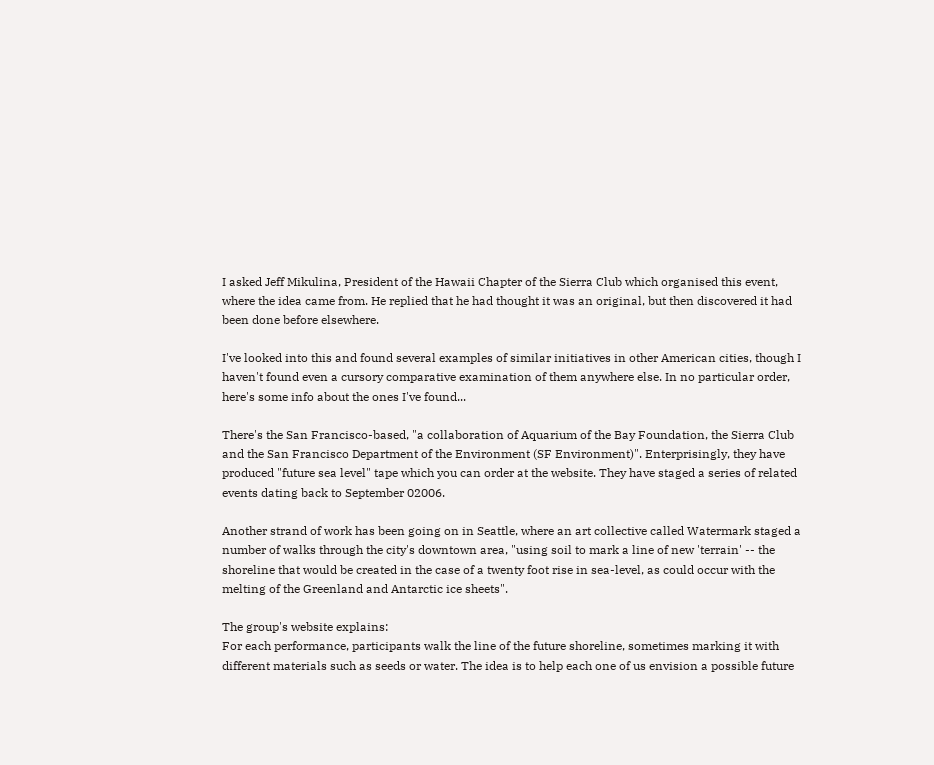I asked Jeff Mikulina, President of the Hawaii Chapter of the Sierra Club which organised this event, where the idea came from. He replied that he had thought it was an original, but then discovered it had been done before elsewhere.

I've looked into this and found several examples of similar initiatives in other American cities, though I haven't found even a cursory comparative examination of them anywhere else. In no particular order, here's some info about the ones I've found...

There's the San Francisco-based, "a collaboration of Aquarium of the Bay Foundation, the Sierra Club and the San Francisco Department of the Environment (SF Environment)". Enterprisingly, they have produced "future sea level" tape which you can order at the website. They have staged a series of related events dating back to September 02006.

Another strand of work has been going on in Seattle, where an art collective called Watermark staged a number of walks through the city's downtown area, "using soil to mark a line of new 'terrain' -- the shoreline that would be created in the case of a twenty foot rise in sea-level, as could occur with the melting of the Greenland and Antarctic ice sheets".

The group's website explains:
For each performance, participants walk the line of the future shoreline, sometimes marking it with different materials such as seeds or water. The idea is to help each one of us envision a possible future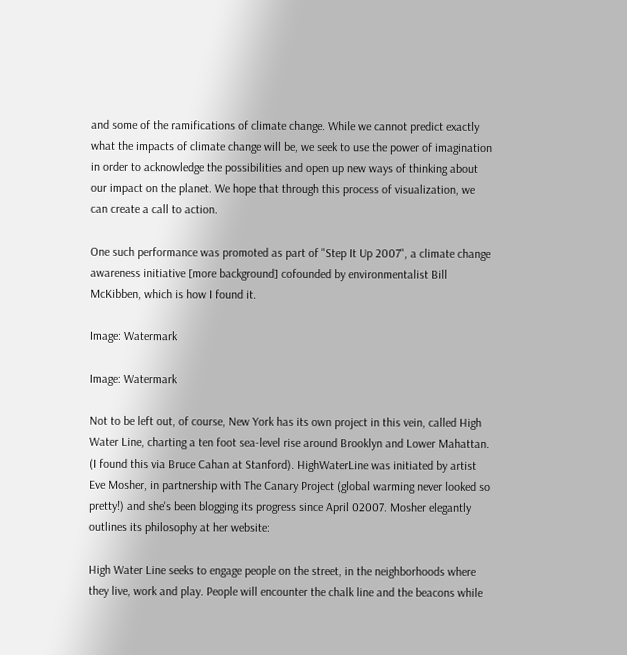and some of the ramifications of climate change. While we cannot predict exactly what the impacts of climate change will be, we seek to use the power of imagination in order to acknowledge the possibilities and open up new ways of thinking about our impact on the planet. We hope that through this process of visualization, we can create a call to action.

One such performance was promoted as part of "Step It Up 2007", a climate change awareness initiative [more background] cofounded by environmentalist Bill McKibben, which is how I found it.

Image: Watermark

Image: Watermark

Not to be left out, of course, New York has its own project in this vein, called High Water Line, charting a ten foot sea-level rise around Brooklyn and Lower Mahattan. (I found this via Bruce Cahan at Stanford). HighWaterLine was initiated by artist Eve Mosher, in partnership with The Canary Project (global warming never looked so pretty!) and she's been blogging its progress since April 02007. Mosher elegantly outlines its philosophy at her website:

High Water Line seeks to engage people on the street, in the neighborhoods where they live, work and play. People will encounter the chalk line and the beacons while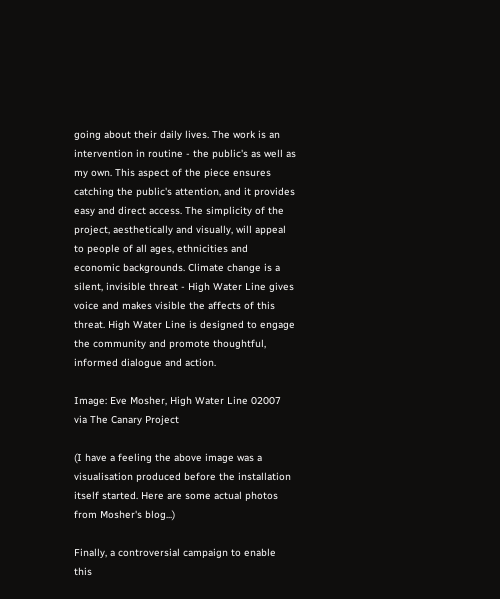going about their daily lives. The work is an intervention in routine - the public's as well as my own. This aspect of the piece ensures catching the public's attention, and it provides easy and direct access. The simplicity of the project, aesthetically and visually, will appeal to people of all ages, ethnicities and economic backgrounds. Climate change is a silent, invisible threat - High Water Line gives voice and makes visible the affects of this threat. High Water Line is designed to engage the community and promote thoughtful, informed dialogue and action.

Image: Eve Mosher, High Water Line 02007 via The Canary Project

(I have a feeling the above image was a visualisation produced before the installation itself started. Here are some actual photos from Mosher's blog...)

Finally, a controversial campaign to enable this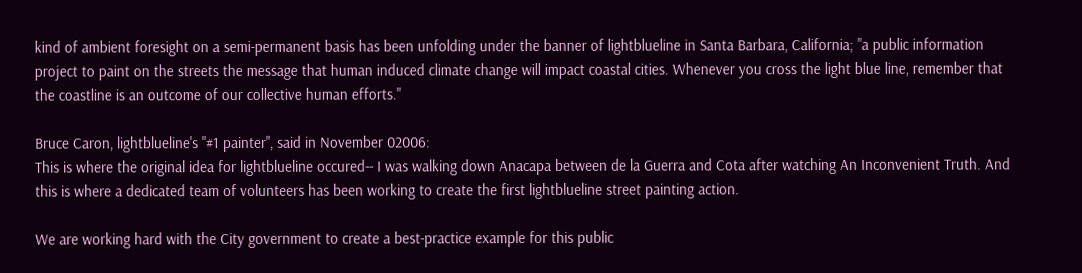kind of ambient foresight on a semi-permanent basis has been unfolding under the banner of lightblueline in Santa Barbara, California; "a public information project to paint on the streets the message that human induced climate change will impact coastal cities. Whenever you cross the light blue line, remember that the coastline is an outcome of our collective human efforts."

Bruce Caron, lightblueline's "#1 painter", said in November 02006:
This is where the original idea for lightblueline occured-- I was walking down Anacapa between de la Guerra and Cota after watching An Inconvenient Truth. And this is where a dedicated team of volunteers has been working to create the first lightblueline street painting action.

We are working hard with the City government to create a best-practice example for this public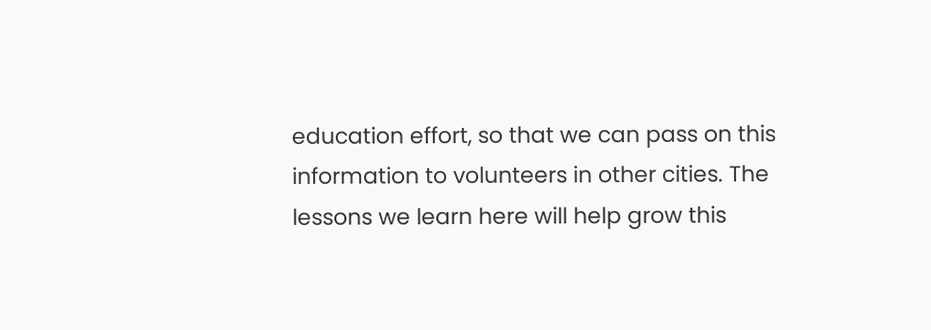education effort, so that we can pass on this information to volunteers in other cities. The lessons we learn here will help grow this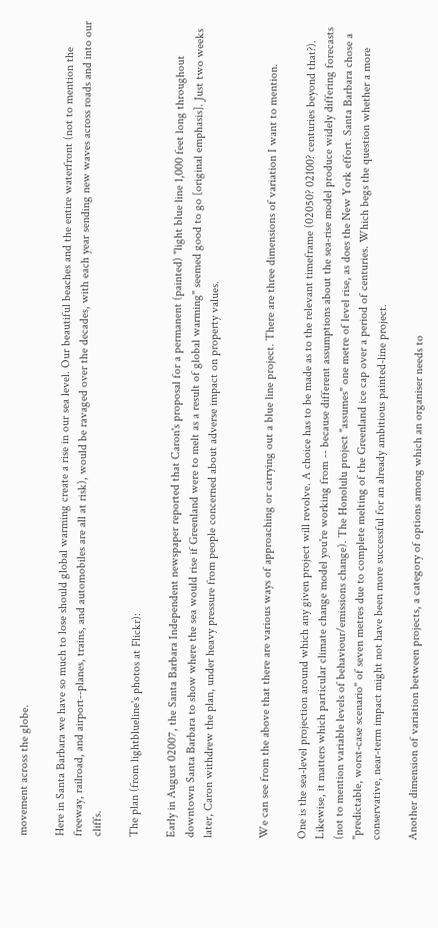movement across the globe.

Here in Santa Barbara we have so much to lose should global warming create a rise in our sea level. Our beautiful beaches and the entire waterfront (not to mention the freeway, railroad, and airport--planes, trains, and automobiles are all at risk), would be ravaged over the decades, with each year sending new waves across roads and into our cliffs.

The plan (from lightblueline's photos at Flickr):

Early in August 02007, the Santa Barbara Independent newspaper reported that Caron's proposal for a permanent (painted) "light blue line 1,000 feet long throughout downtown Santa Barbara to show where the sea would rise if Greenland were to melt as a result of global warming" seemed good to go [original emphasis]. Just two weeks later, Caron withdrew the plan, under heavy pressure from people concerned about adverse impact on property values.


We can see from the above that there are various ways of approaching or carrying out a blue line project. There are three dimensions of variation I want to mention.

One is the sea-level projection around which any given project will revolve. A choice has to be made as to the relevant timeframe (02050? 02100? centuries beyond that?). Likewise, it matters which particular climate change model you're working from -- because different assumptions about the sea-rise model produce widely differing forecasts (not to mention variable levels of behaviour/emissions change). The Honolulu project "assumes" one metre of level rise, as does the New York effort. Santa Barbara chose a "predictable, worst-case scenario" of seven metres due to complete melting of the Greenland ice cap over a period of centuries. Which begs the question whether a more conservative, near-term impact might not have been more successful for an already ambitious painted-line project.

Another dimension of variation between projects, a category of options among which an organiser needs to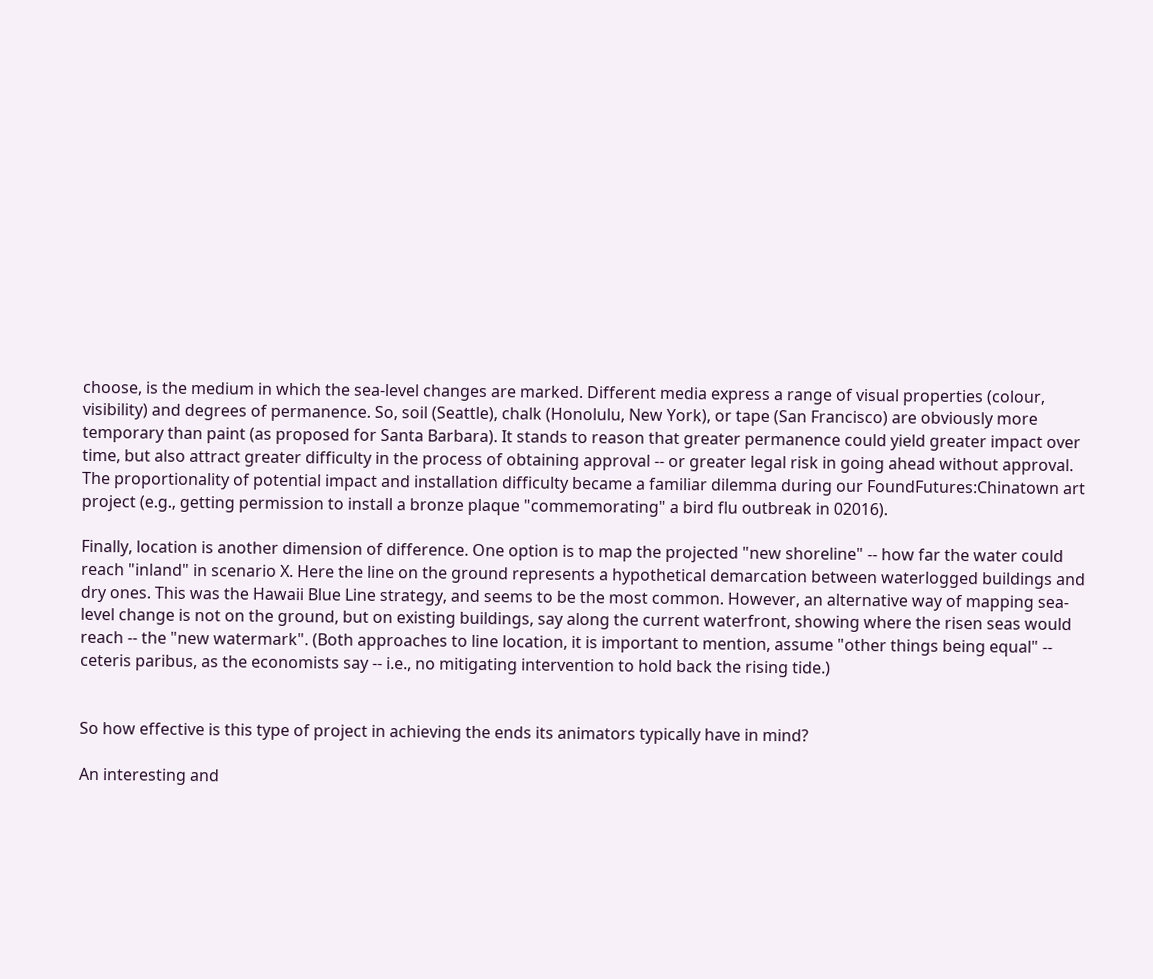choose, is the medium in which the sea-level changes are marked. Different media express a range of visual properties (colour, visibility) and degrees of permanence. So, soil (Seattle), chalk (Honolulu, New York), or tape (San Francisco) are obviously more temporary than paint (as proposed for Santa Barbara). It stands to reason that greater permanence could yield greater impact over time, but also attract greater difficulty in the process of obtaining approval -- or greater legal risk in going ahead without approval. The proportionality of potential impact and installation difficulty became a familiar dilemma during our FoundFutures:Chinatown art project (e.g., getting permission to install a bronze plaque "commemorating" a bird flu outbreak in 02016).

Finally, location is another dimension of difference. One option is to map the projected "new shoreline" -- how far the water could reach "inland" in scenario X. Here the line on the ground represents a hypothetical demarcation between waterlogged buildings and dry ones. This was the Hawaii Blue Line strategy, and seems to be the most common. However, an alternative way of mapping sea-level change is not on the ground, but on existing buildings, say along the current waterfront, showing where the risen seas would reach -- the "new watermark". (Both approaches to line location, it is important to mention, assume "other things being equal" -- ceteris paribus, as the economists say -- i.e., no mitigating intervention to hold back the rising tide.)


So how effective is this type of project in achieving the ends its animators typically have in mind?

An interesting and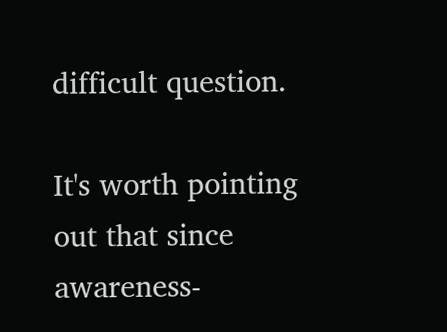difficult question.

It's worth pointing out that since awareness-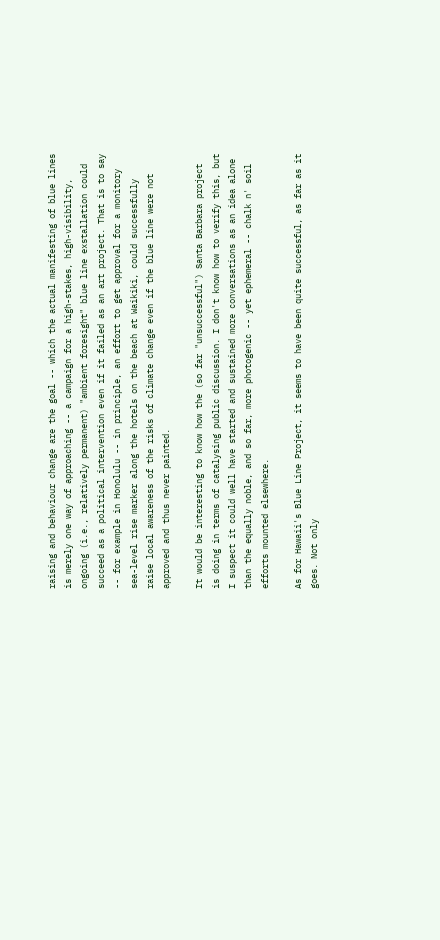raising and behaviour change are the goal -- which the actual manifesting of blue lines is merely one way of approaching -- a campaign for a high-stakes, high-visibility, ongoing (i.e., relatively permanent) "ambient foresight" blue line exstallation could succeed as a political intervention even if it failed as an art project. That is to say -- for example in Honolulu -- in principle, an effort to get approval for a monitory sea-level rise marker along the hotels on the beach at Waikiki, could successfully raise local awareness of the risks of climate change even if the blue line were not approved and thus never painted.

It would be interesting to know how the (so far "unsuccessful") Santa Barbara project is doing in terms of catalysing public discussion. I don't know how to verify this, but I suspect it could well have started and sustained more conversations as an idea alone than the equally noble, and so far, more photogenic -- yet ephemeral -- chalk n' soil efforts mounted elsewhere.

As for Hawaii's Blue Line Project, it seems to have been quite successful, as far as it goes. Not only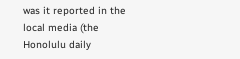was it reported in the local media (the Honolulu daily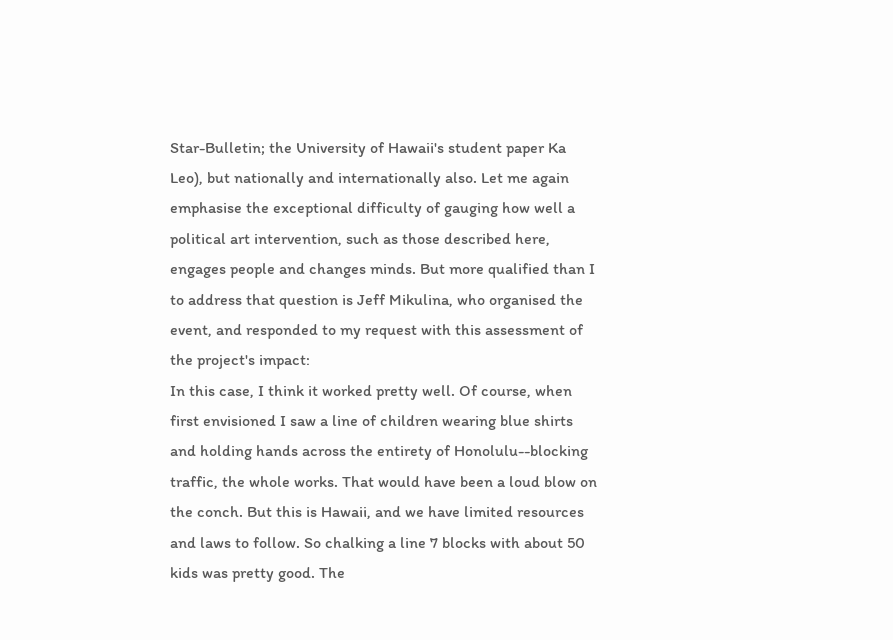Star-Bulletin; the University of Hawaii's student paper Ka Leo), but nationally and internationally also. Let me again emphasise the exceptional difficulty of gauging how well a political art intervention, such as those described here, engages people and changes minds. But more qualified than I to address that question is Jeff Mikulina, who organised the event, and responded to my request with this assessment of the project's impact:
In this case, I think it worked pretty well. Of course, when first envisioned I saw a line of children wearing blue shirts and holding hands across the entirety of Honolulu--blocking traffic, the whole works. That would have been a loud blow on the conch. But this is Hawaii, and we have limited resources and laws to follow. So chalking a line 7 blocks with about 50 kids was pretty good. The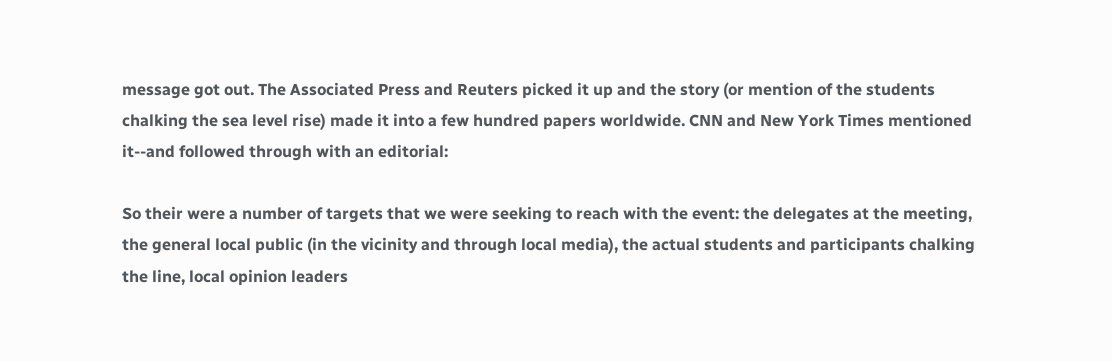message got out. The Associated Press and Reuters picked it up and the story (or mention of the students chalking the sea level rise) made it into a few hundred papers worldwide. CNN and New York Times mentioned it--and followed through with an editorial:

So their were a number of targets that we were seeking to reach with the event: the delegates at the meeting, the general local public (in the vicinity and through local media), the actual students and participants chalking the line, local opinion leaders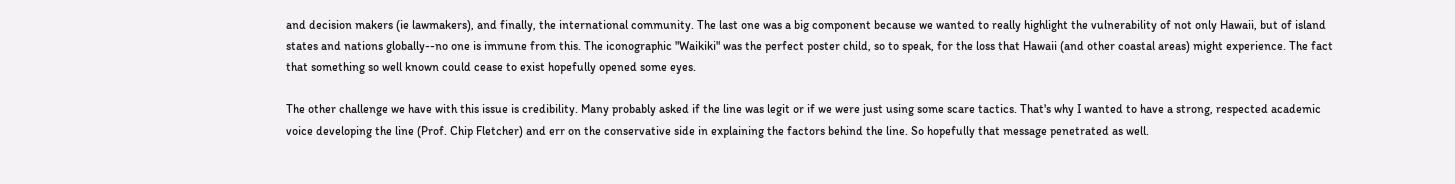and decision makers (ie lawmakers), and finally, the international community. The last one was a big component because we wanted to really highlight the vulnerability of not only Hawaii, but of island states and nations globally--no one is immune from this. The iconographic "Waikiki" was the perfect poster child, so to speak, for the loss that Hawaii (and other coastal areas) might experience. The fact that something so well known could cease to exist hopefully opened some eyes.

The other challenge we have with this issue is credibility. Many probably asked if the line was legit or if we were just using some scare tactics. That's why I wanted to have a strong, respected academic voice developing the line (Prof. Chip Fletcher) and err on the conservative side in explaining the factors behind the line. So hopefully that message penetrated as well.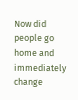Now did people go home and immediately change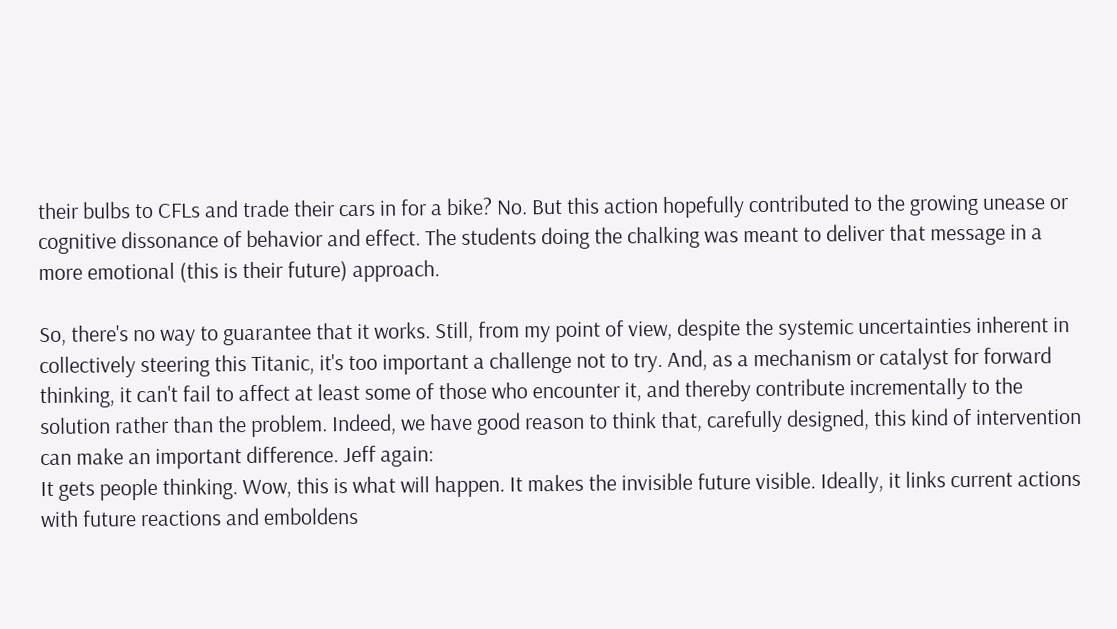their bulbs to CFLs and trade their cars in for a bike? No. But this action hopefully contributed to the growing unease or cognitive dissonance of behavior and effect. The students doing the chalking was meant to deliver that message in a more emotional (this is their future) approach.

So, there's no way to guarantee that it works. Still, from my point of view, despite the systemic uncertainties inherent in collectively steering this Titanic, it's too important a challenge not to try. And, as a mechanism or catalyst for forward thinking, it can't fail to affect at least some of those who encounter it, and thereby contribute incrementally to the solution rather than the problem. Indeed, we have good reason to think that, carefully designed, this kind of intervention can make an important difference. Jeff again:
It gets people thinking. Wow, this is what will happen. It makes the invisible future visible. Ideally, it links current actions with future reactions and emboldens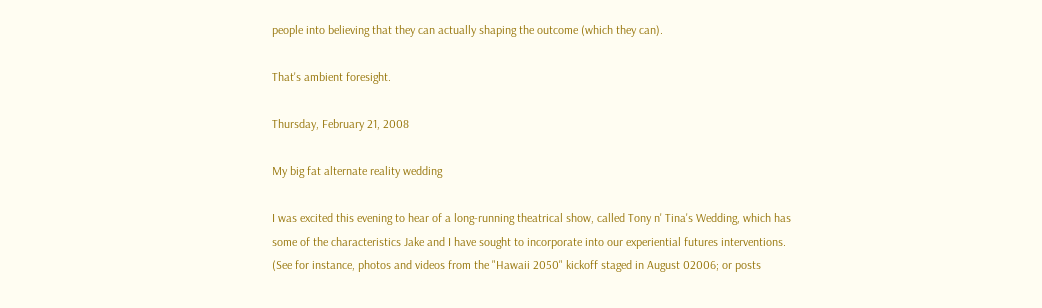people into believing that they can actually shaping the outcome (which they can).

That's ambient foresight.

Thursday, February 21, 2008

My big fat alternate reality wedding

I was excited this evening to hear of a long-running theatrical show, called Tony n' Tina's Wedding, which has some of the characteristics Jake and I have sought to incorporate into our experiential futures interventions. (See for instance, photos and videos from the "Hawaii 2050" kickoff staged in August 02006; or posts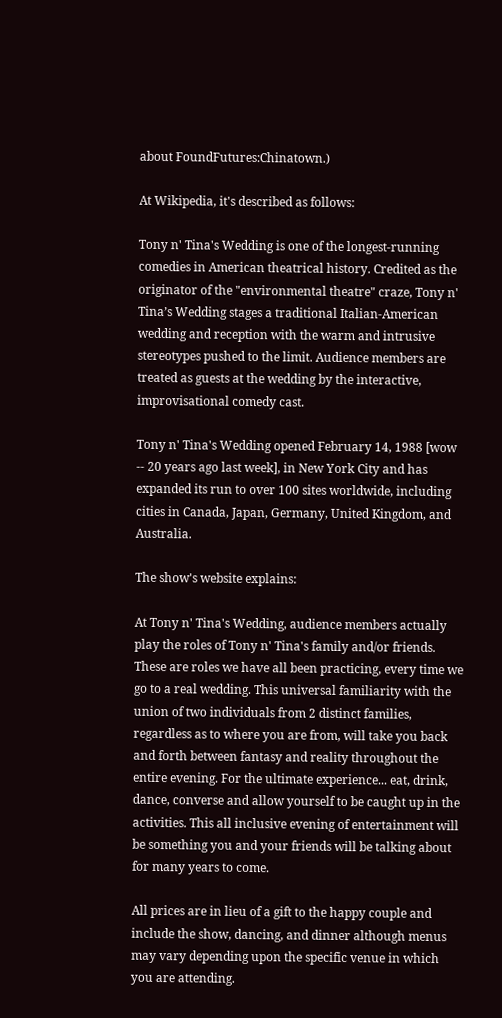about FoundFutures:Chinatown.)

At Wikipedia, it's described as follows:

Tony n' Tina's Wedding is one of the longest-running comedies in American theatrical history. Credited as the originator of the "environmental theatre" craze, Tony n' Tina’s Wedding stages a traditional Italian-American wedding and reception with the warm and intrusive stereotypes pushed to the limit. Audience members are treated as guests at the wedding by the interactive, improvisational comedy cast.

Tony n' Tina's Wedding opened February 14, 1988 [wow -- 20 years ago last week], in New York City and has expanded its run to over 100 sites worldwide, including cities in Canada, Japan, Germany, United Kingdom, and Australia.

The show's website explains:

At Tony n' Tina's Wedding, audience members actually play the roles of Tony n' Tina's family and/or friends. These are roles we have all been practicing, every time we go to a real wedding. This universal familiarity with the union of two individuals from 2 distinct families, regardless as to where you are from, will take you back and forth between fantasy and reality throughout the entire evening. For the ultimate experience... eat, drink, dance, converse and allow yourself to be caught up in the activities. This all inclusive evening of entertainment will be something you and your friends will be talking about for many years to come.

All prices are in lieu of a gift to the happy couple and include the show, dancing, and dinner although menus may vary depending upon the specific venue in which you are attending.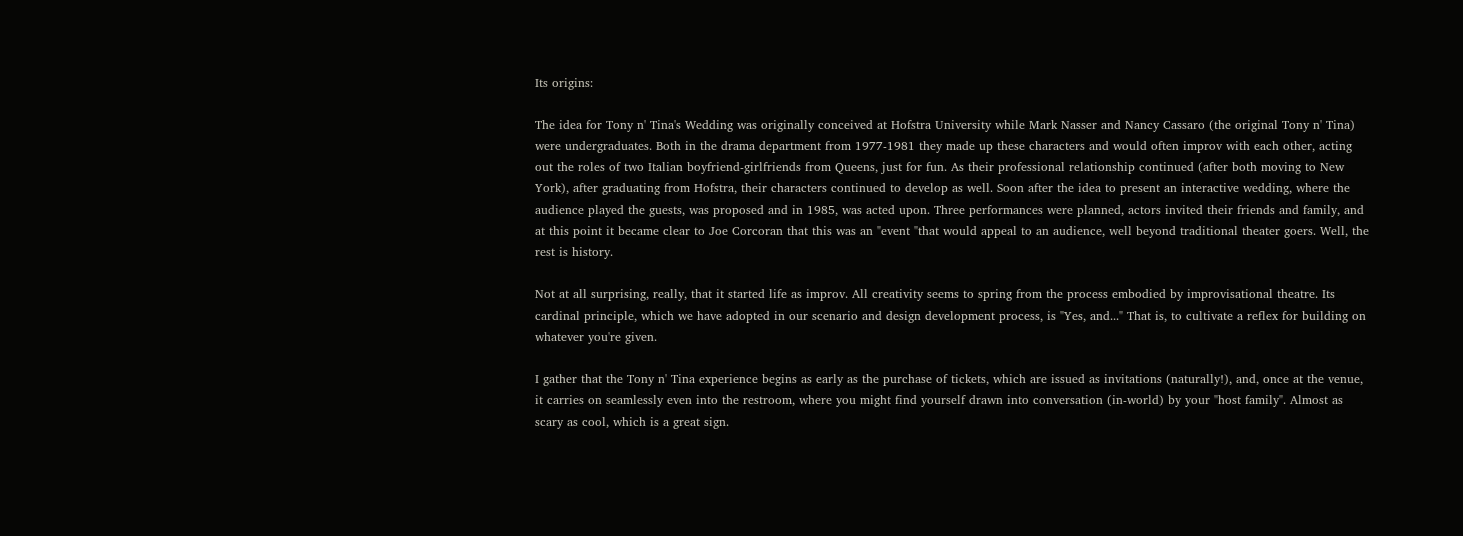Its origins:

The idea for Tony n' Tina's Wedding was originally conceived at Hofstra University while Mark Nasser and Nancy Cassaro (the original Tony n' Tina) were undergraduates. Both in the drama department from 1977-1981 they made up these characters and would often improv with each other, acting out the roles of two Italian boyfriend-girlfriends from Queens, just for fun. As their professional relationship continued (after both moving to New York), after graduating from Hofstra, their characters continued to develop as well. Soon after the idea to present an interactive wedding, where the audience played the guests, was proposed and in 1985, was acted upon. Three performances were planned, actors invited their friends and family, and at this point it became clear to Joe Corcoran that this was an "event "that would appeal to an audience, well beyond traditional theater goers. Well, the rest is history.

Not at all surprising, really, that it started life as improv. All creativity seems to spring from the process embodied by improvisational theatre. Its cardinal principle, which we have adopted in our scenario and design development process, is "Yes, and..." That is, to cultivate a reflex for building on whatever you're given.

I gather that the Tony n' Tina experience begins as early as the purchase of tickets, which are issued as invitations (naturally!), and, once at the venue, it carries on seamlessly even into the restroom, where you might find yourself drawn into conversation (in-world) by your "host family". Almost as scary as cool, which is a great sign.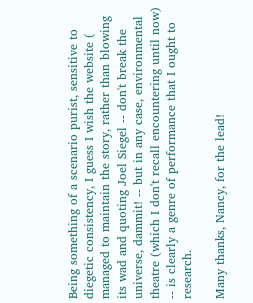Being something of a scenario purist, sensitive to diegetic consistency, I guess I wish the website ( managed to maintain the story, rather than blowing its wad and quoting Joel Siegel -- don't break the universe, dammit! -- but in any case, environmental theatre (which I don't recall encountering until now) -- is clearly a genre of performance that I ought to research.

Many thanks, Nancy, for the lead!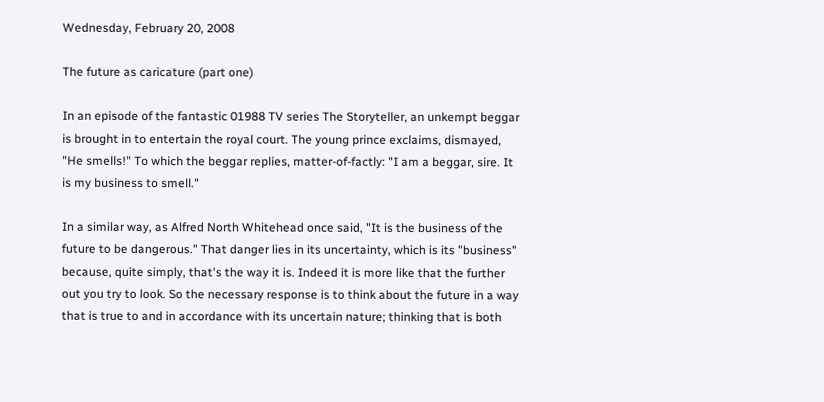Wednesday, February 20, 2008

The future as caricature (part one)

In an episode of the fantastic 01988 TV series The Storyteller, an unkempt beggar is brought in to entertain the royal court. The young prince exclaims, dismayed, "He smells!" To which the beggar replies, matter-of-factly: "I am a beggar, sire. It is my business to smell."

In a similar way, as Alfred North Whitehead once said, "It is the business of the future to be dangerous." That danger lies in its uncertainty, which is its "business" because, quite simply, that's the way it is. Indeed it is more like that the further out you try to look. So the necessary response is to think about the future in a way that is true to and in accordance with its uncertain nature; thinking that is both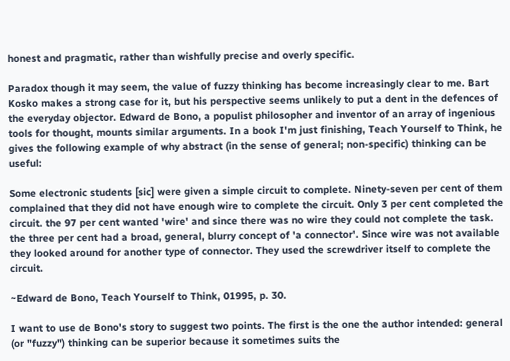honest and pragmatic, rather than wishfully precise and overly specific.

Paradox though it may seem, the value of fuzzy thinking has become increasingly clear to me. Bart Kosko makes a strong case for it, but his perspective seems unlikely to put a dent in the defences of the everyday objector. Edward de Bono, a populist philosopher and inventor of an array of ingenious tools for thought, mounts similar arguments. In a book I'm just finishing, Teach Yourself to Think, he gives the following example of why abstract (in the sense of general; non-specific) thinking can be useful:

Some electronic students [sic] were given a simple circuit to complete. Ninety-seven per cent of them complained that they did not have enough wire to complete the circuit. Only 3 per cent completed the circuit. the 97 per cent wanted 'wire' and since there was no wire they could not complete the task. the three per cent had a broad, general, blurry concept of 'a connector'. Since wire was not available they looked around for another type of connector. They used the screwdriver itself to complete the circuit.

~Edward de Bono, Teach Yourself to Think, 01995, p. 30.

I want to use de Bono's story to suggest two points. The first is the one the author intended: general (or "fuzzy") thinking can be superior because it sometimes suits the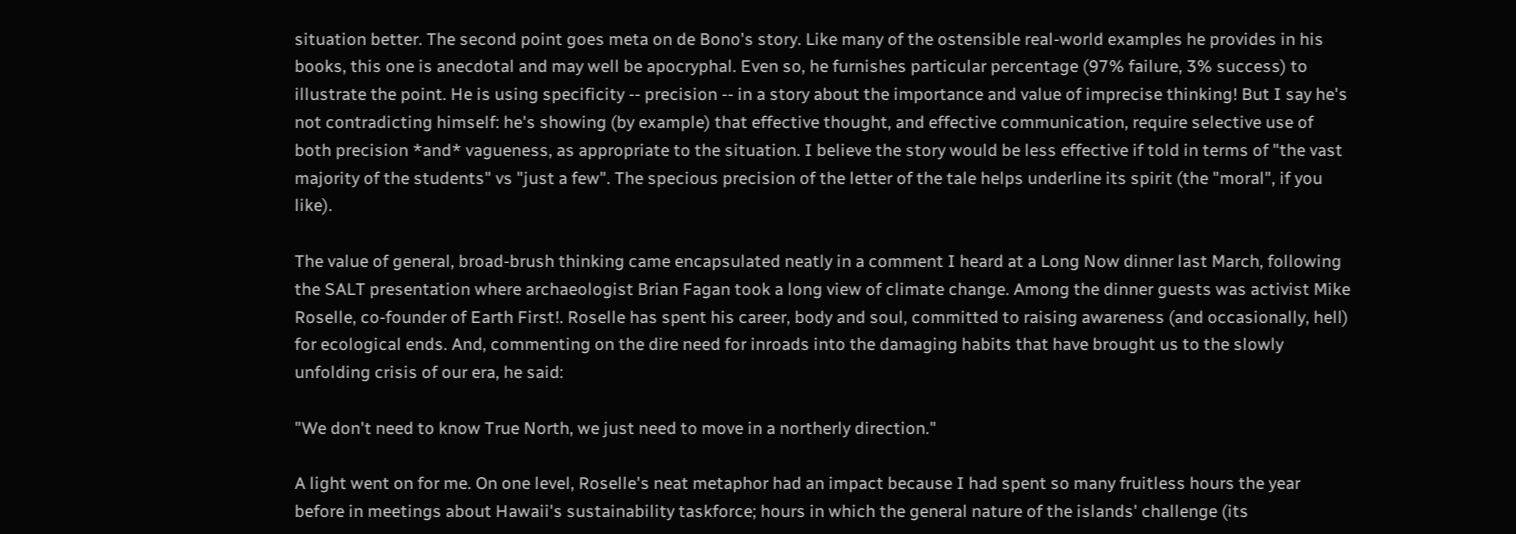situation better. The second point goes meta on de Bono's story. Like many of the ostensible real-world examples he provides in his books, this one is anecdotal and may well be apocryphal. Even so, he furnishes particular percentage (97% failure, 3% success) to illustrate the point. He is using specificity -- precision -- in a story about the importance and value of imprecise thinking! But I say he's not contradicting himself: he's showing (by example) that effective thought, and effective communication, require selective use of both precision *and* vagueness, as appropriate to the situation. I believe the story would be less effective if told in terms of "the vast majority of the students" vs "just a few". The specious precision of the letter of the tale helps underline its spirit (the "moral", if you like).

The value of general, broad-brush thinking came encapsulated neatly in a comment I heard at a Long Now dinner last March, following the SALT presentation where archaeologist Brian Fagan took a long view of climate change. Among the dinner guests was activist Mike Roselle, co-founder of Earth First!. Roselle has spent his career, body and soul, committed to raising awareness (and occasionally, hell) for ecological ends. And, commenting on the dire need for inroads into the damaging habits that have brought us to the slowly unfolding crisis of our era, he said:

"We don't need to know True North, we just need to move in a northerly direction."

A light went on for me. On one level, Roselle's neat metaphor had an impact because I had spent so many fruitless hours the year before in meetings about Hawaii's sustainability taskforce; hours in which the general nature of the islands' challenge (its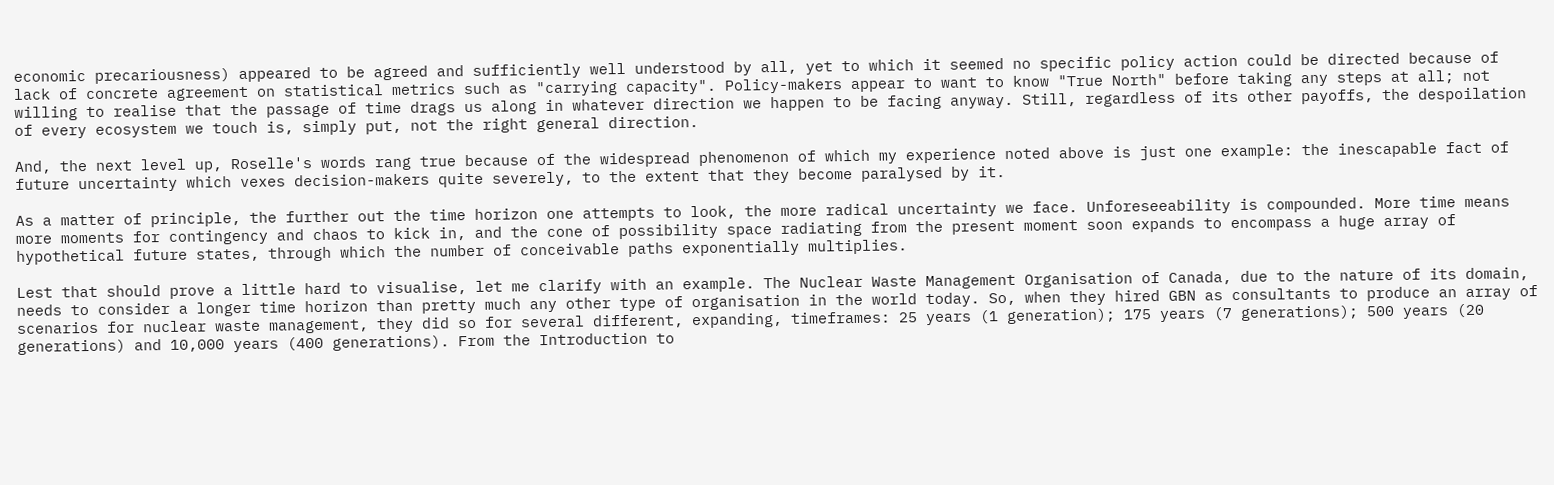economic precariousness) appeared to be agreed and sufficiently well understood by all, yet to which it seemed no specific policy action could be directed because of lack of concrete agreement on statistical metrics such as "carrying capacity". Policy-makers appear to want to know "True North" before taking any steps at all; not willing to realise that the passage of time drags us along in whatever direction we happen to be facing anyway. Still, regardless of its other payoffs, the despoilation of every ecosystem we touch is, simply put, not the right general direction.

And, the next level up, Roselle's words rang true because of the widespread phenomenon of which my experience noted above is just one example: the inescapable fact of future uncertainty which vexes decision-makers quite severely, to the extent that they become paralysed by it.

As a matter of principle, the further out the time horizon one attempts to look, the more radical uncertainty we face. Unforeseeability is compounded. More time means more moments for contingency and chaos to kick in, and the cone of possibility space radiating from the present moment soon expands to encompass a huge array of hypothetical future states, through which the number of conceivable paths exponentially multiplies.

Lest that should prove a little hard to visualise, let me clarify with an example. The Nuclear Waste Management Organisation of Canada, due to the nature of its domain, needs to consider a longer time horizon than pretty much any other type of organisation in the world today. So, when they hired GBN as consultants to produce an array of scenarios for nuclear waste management, they did so for several different, expanding, timeframes: 25 years (1 generation); 175 years (7 generations); 500 years (20 generations) and 10,000 years (400 generations). From the Introduction to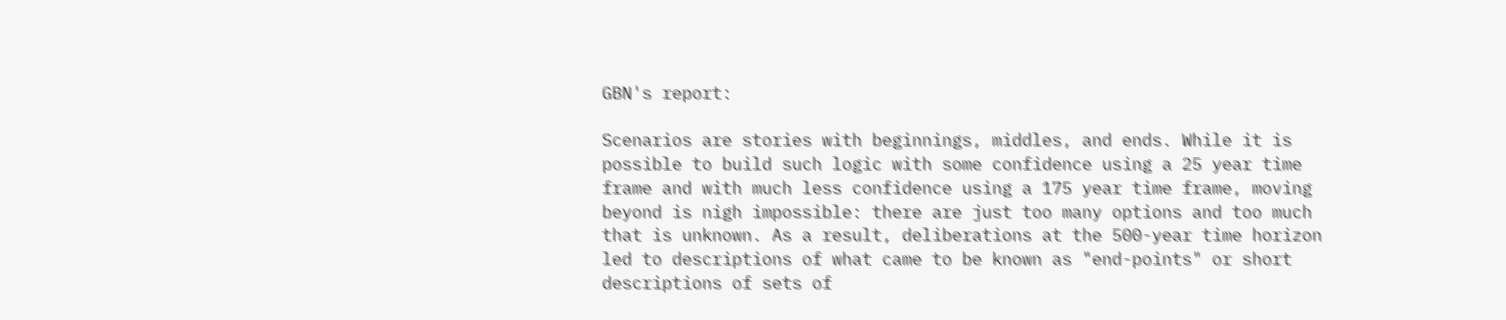GBN's report:

Scenarios are stories with beginnings, middles, and ends. While it is possible to build such logic with some confidence using a 25 year time frame and with much less confidence using a 175 year time frame, moving beyond is nigh impossible: there are just too many options and too much that is unknown. As a result, deliberations at the 500-year time horizon led to descriptions of what came to be known as "end-points" or short descriptions of sets of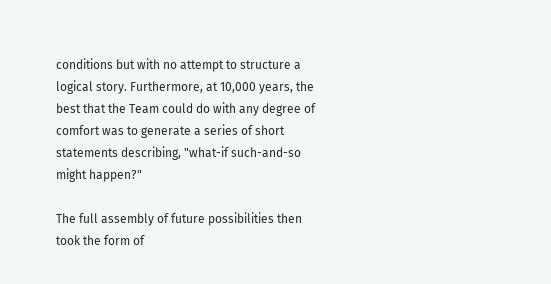conditions but with no attempt to structure a logical story. Furthermore, at 10,000 years, the best that the Team could do with any degree of comfort was to generate a series of short statements describing, "what-if such-and-so might happen?"

The full assembly of future possibilities then took the form of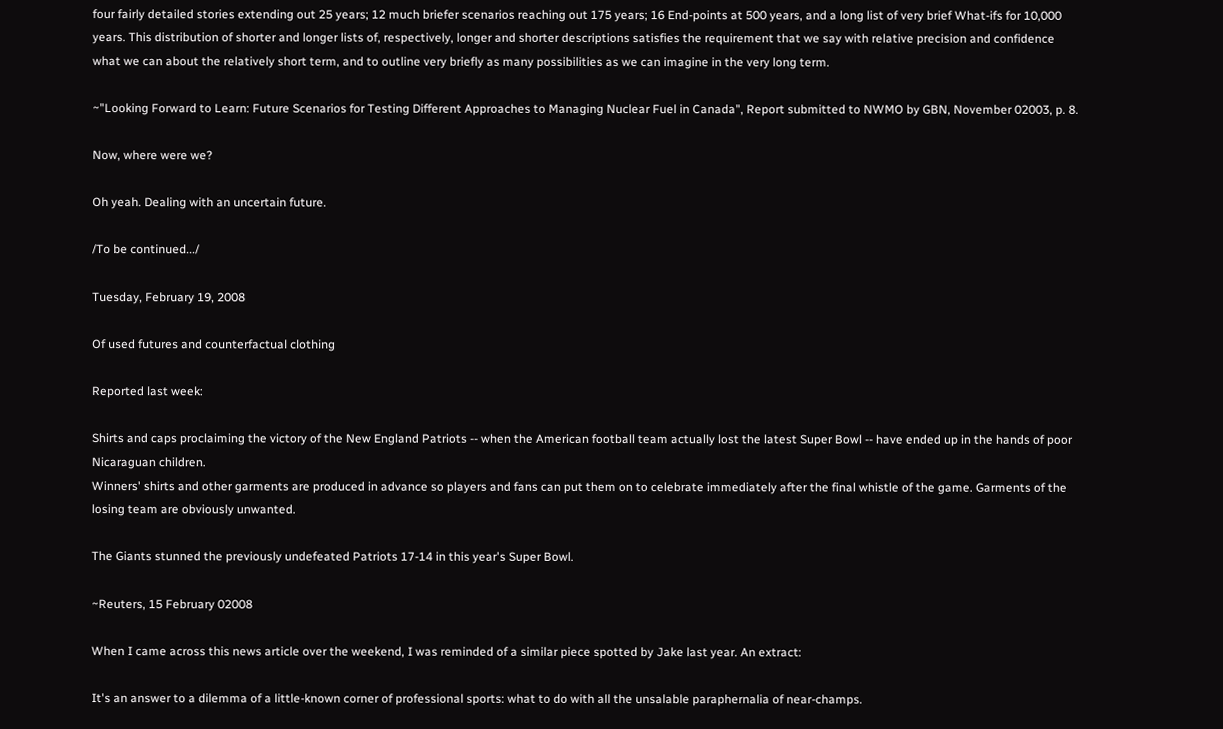four fairly detailed stories extending out 25 years; 12 much briefer scenarios reaching out 175 years; 16 End-points at 500 years, and a long list of very brief What-ifs for 10,000 years. This distribution of shorter and longer lists of, respectively, longer and shorter descriptions satisfies the requirement that we say with relative precision and confidence what we can about the relatively short term, and to outline very briefly as many possibilities as we can imagine in the very long term.

~"Looking Forward to Learn: Future Scenarios for Testing Different Approaches to Managing Nuclear Fuel in Canada", Report submitted to NWMO by GBN, November 02003, p. 8.

Now, where were we?

Oh yeah. Dealing with an uncertain future.

/To be continued.../

Tuesday, February 19, 2008

Of used futures and counterfactual clothing

Reported last week:

Shirts and caps proclaiming the victory of the New England Patriots -- when the American football team actually lost the latest Super Bowl -- have ended up in the hands of poor Nicaraguan children.
Winners' shirts and other garments are produced in advance so players and fans can put them on to celebrate immediately after the final whistle of the game. Garments of the losing team are obviously unwanted.

The Giants stunned the previously undefeated Patriots 17-14 in this year's Super Bowl.

~Reuters, 15 February 02008

When I came across this news article over the weekend, I was reminded of a similar piece spotted by Jake last year. An extract:

It's an answer to a dilemma of a little-known corner of professional sports: what to do with all the unsalable paraphernalia of near-champs.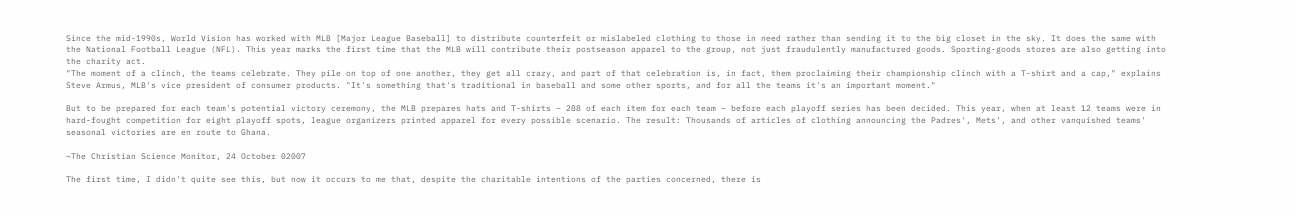Since the mid-1990s, World Vision has worked with MLB [Major League Baseball] to distribute counterfeit or mislabeled clothing to those in need rather than sending it to the big closet in the sky. It does the same with the National Football League (NFL). This year marks the first time that the MLB will contribute their postseason apparel to the group, not just fraudulently manufactured goods. Sporting-goods stores are also getting into the charity act.
"The moment of a clinch, the teams celebrate. They pile on top of one another, they get all crazy, and part of that celebration is, in fact, them proclaiming their championship clinch with a T-shirt and a cap," explains Steve Armus, MLB's vice president of consumer products. "It's something that's traditional in baseball and some other sports, and for all the teams it's an important moment."

But to be prepared for each team's potential victory ceremony, the MLB prepares hats and T-shirts – 288 of each item for each team – before each playoff series has been decided. This year, when at least 12 teams were in hard-fought competition for eight playoff spots, league organizers printed apparel for every possible scenario. The result: Thousands of articles of clothing announcing the Padres', Mets', and other vanquished teams' seasonal victories are en route to Ghana.

~The Christian Science Monitor, 24 October 02007

The first time, I didn't quite see this, but now it occurs to me that, despite the charitable intentions of the parties concerned, there is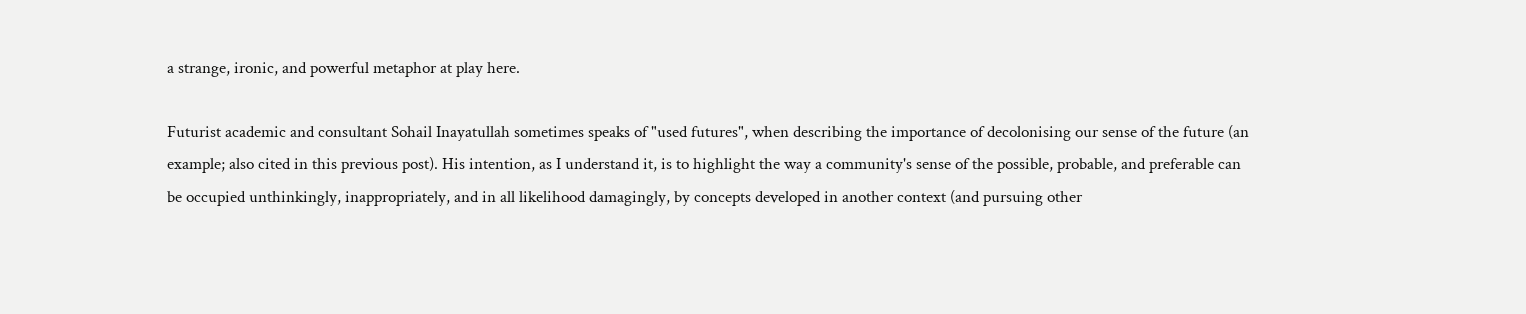a strange, ironic, and powerful metaphor at play here.

Futurist academic and consultant Sohail Inayatullah sometimes speaks of "used futures", when describing the importance of decolonising our sense of the future (an example; also cited in this previous post). His intention, as I understand it, is to highlight the way a community's sense of the possible, probable, and preferable can be occupied unthinkingly, inappropriately, and in all likelihood damagingly, by concepts developed in another context (and pursuing other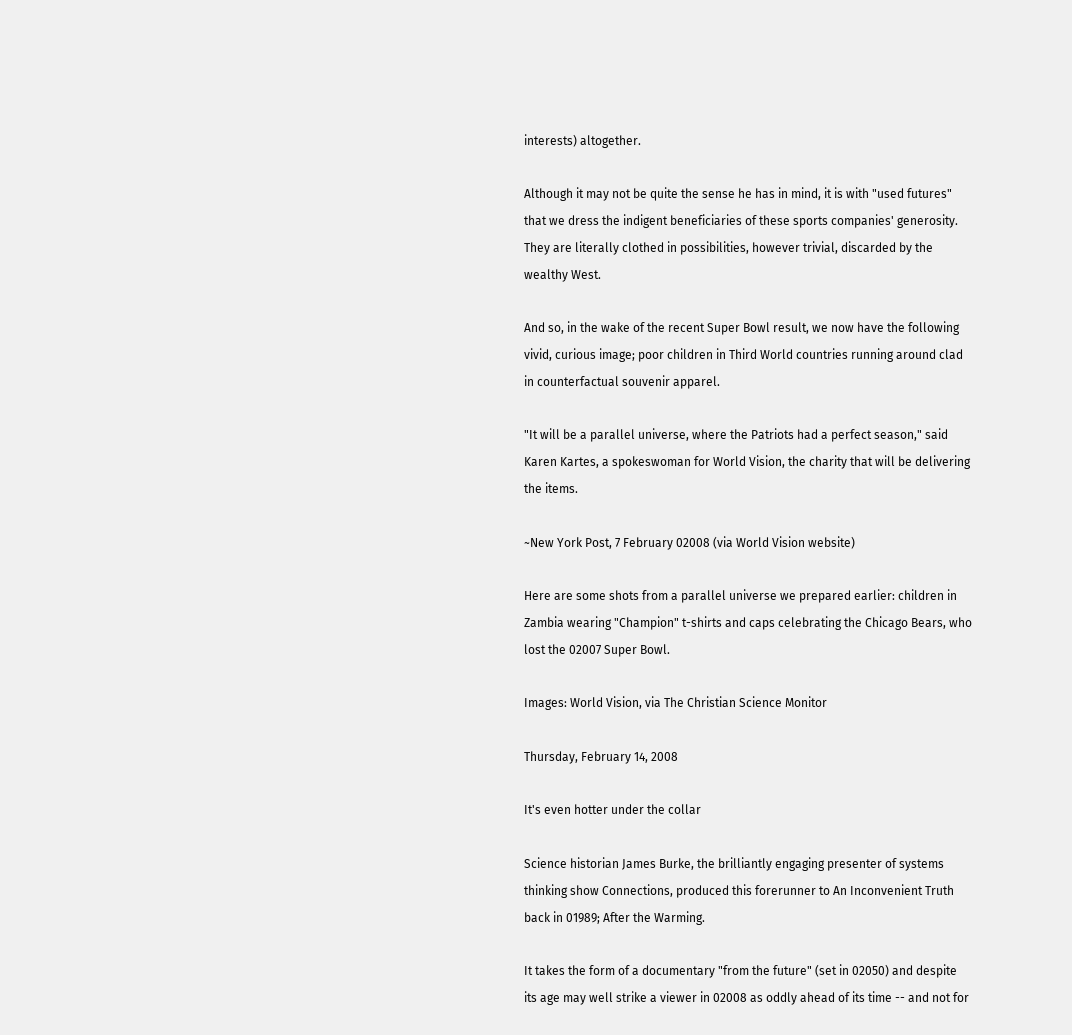interests) altogether.

Although it may not be quite the sense he has in mind, it is with "used futures" that we dress the indigent beneficiaries of these sports companies' generosity. They are literally clothed in possibilities, however trivial, discarded by the wealthy West.

And so, in the wake of the recent Super Bowl result, we now have the following vivid, curious image; poor children in Third World countries running around clad in counterfactual souvenir apparel.

"It will be a parallel universe, where the Patriots had a perfect season," said Karen Kartes, a spokeswoman for World Vision, the charity that will be delivering the items.

~New York Post, 7 February 02008 (via World Vision website)

Here are some shots from a parallel universe we prepared earlier: children in Zambia wearing "Champion" t-shirts and caps celebrating the Chicago Bears, who lost the 02007 Super Bowl.

Images: World Vision, via The Christian Science Monitor

Thursday, February 14, 2008

It's even hotter under the collar

Science historian James Burke, the brilliantly engaging presenter of systems thinking show Connections, produced this forerunner to An Inconvenient Truth back in 01989; After the Warming.

It takes the form of a documentary "from the future" (set in 02050) and despite its age may well strike a viewer in 02008 as oddly ahead of its time -- and not for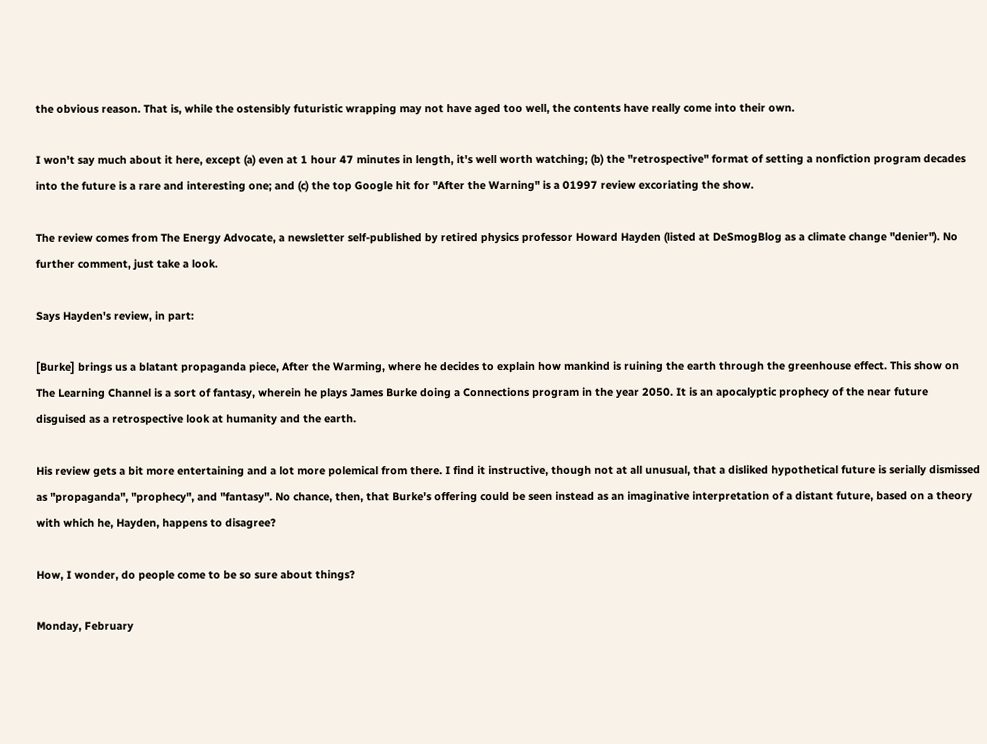the obvious reason. That is, while the ostensibly futuristic wrapping may not have aged too well, the contents have really come into their own.

I won't say much about it here, except (a) even at 1 hour 47 minutes in length, it's well worth watching; (b) the "retrospective" format of setting a nonfiction program decades into the future is a rare and interesting one; and (c) the top Google hit for "After the Warning" is a 01997 review excoriating the show.

The review comes from The Energy Advocate, a newsletter self-published by retired physics professor Howard Hayden (listed at DeSmogBlog as a climate change "denier"). No further comment, just take a look.

Says Hayden's review, in part:

[Burke] brings us a blatant propaganda piece, After the Warming, where he decides to explain how mankind is ruining the earth through the greenhouse effect. This show on The Learning Channel is a sort of fantasy, wherein he plays James Burke doing a Connections program in the year 2050. It is an apocalyptic prophecy of the near future disguised as a retrospective look at humanity and the earth.

His review gets a bit more entertaining and a lot more polemical from there. I find it instructive, though not at all unusual, that a disliked hypothetical future is serially dismissed as "propaganda", "prophecy", and "fantasy". No chance, then, that Burke's offering could be seen instead as an imaginative interpretation of a distant future, based on a theory with which he, Hayden, happens to disagree?

How, I wonder, do people come to be so sure about things?

Monday, February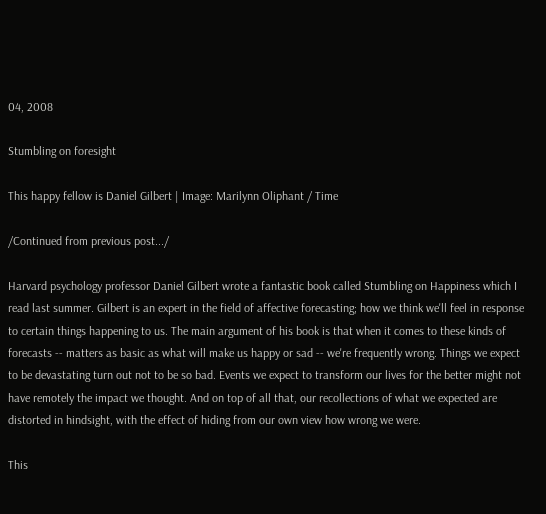04, 2008

Stumbling on foresight

This happy fellow is Daniel Gilbert | Image: Marilynn Oliphant / Time

/Continued from previous post.../

Harvard psychology professor Daniel Gilbert wrote a fantastic book called Stumbling on Happiness which I read last summer. Gilbert is an expert in the field of affective forecasting; how we think we'll feel in response to certain things happening to us. The main argument of his book is that when it comes to these kinds of forecasts -- matters as basic as what will make us happy or sad -- we're frequently wrong. Things we expect to be devastating turn out not to be so bad. Events we expect to transform our lives for the better might not have remotely the impact we thought. And on top of all that, our recollections of what we expected are distorted in hindsight, with the effect of hiding from our own view how wrong we were.

This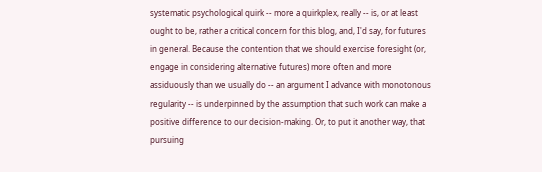systematic psychological quirk -- more a quirkplex, really -- is, or at least ought to be, rather a critical concern for this blog, and, I'd say, for futures in general. Because the contention that we should exercise foresight (or, engage in considering alternative futures) more often and more assiduously than we usually do -- an argument I advance with monotonous regularity -- is underpinned by the assumption that such work can make a positive difference to our decision-making. Or, to put it another way, that pursuing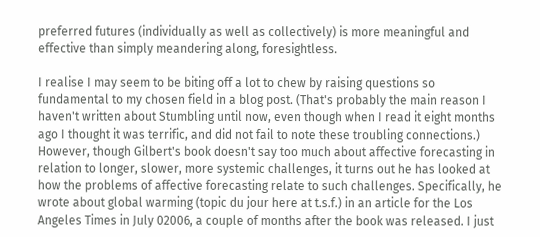preferred futures (individually as well as collectively) is more meaningful and effective than simply meandering along, foresightless.

I realise I may seem to be biting off a lot to chew by raising questions so fundamental to my chosen field in a blog post. (That's probably the main reason I haven't written about Stumbling until now, even though when I read it eight months ago I thought it was terrific, and did not fail to note these troubling connections.) However, though Gilbert's book doesn't say too much about affective forecasting in relation to longer, slower, more systemic challenges, it turns out he has looked at how the problems of affective forecasting relate to such challenges. Specifically, he wrote about global warming (topic du jour here at t.s.f.) in an article for the Los Angeles Times in July 02006, a couple of months after the book was released. I just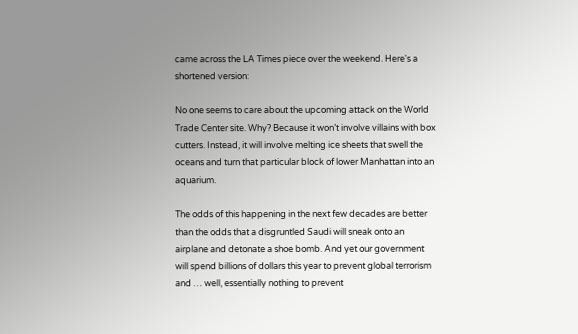came across the LA Times piece over the weekend. Here's a shortened version:

No one seems to care about the upcoming attack on the World Trade Center site. Why? Because it won’t involve villains with box cutters. Instead, it will involve melting ice sheets that swell the oceans and turn that particular block of lower Manhattan into an aquarium.

The odds of this happening in the next few decades are better than the odds that a disgruntled Saudi will sneak onto an airplane and detonate a shoe bomb. And yet our government will spend billions of dollars this year to prevent global terrorism and … well, essentially nothing to prevent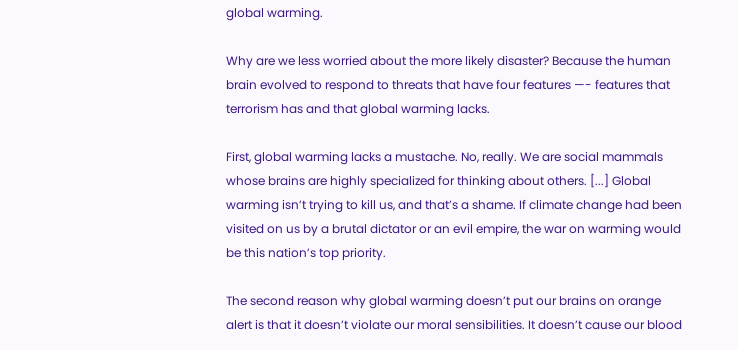global warming.

Why are we less worried about the more likely disaster? Because the human brain evolved to respond to threats that have four features —- features that terrorism has and that global warming lacks.

First, global warming lacks a mustache. No, really. We are social mammals whose brains are highly specialized for thinking about others. [...] Global warming isn’t trying to kill us, and that’s a shame. If climate change had been visited on us by a brutal dictator or an evil empire, the war on warming would be this nation’s top priority.

The second reason why global warming doesn’t put our brains on orange alert is that it doesn’t violate our moral sensibilities. It doesn’t cause our blood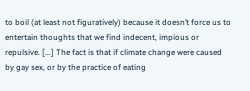to boil (at least not figuratively) because it doesn’t force us to entertain thoughts that we find indecent, impious or repulsive. [...] The fact is that if climate change were caused by gay sex, or by the practice of eating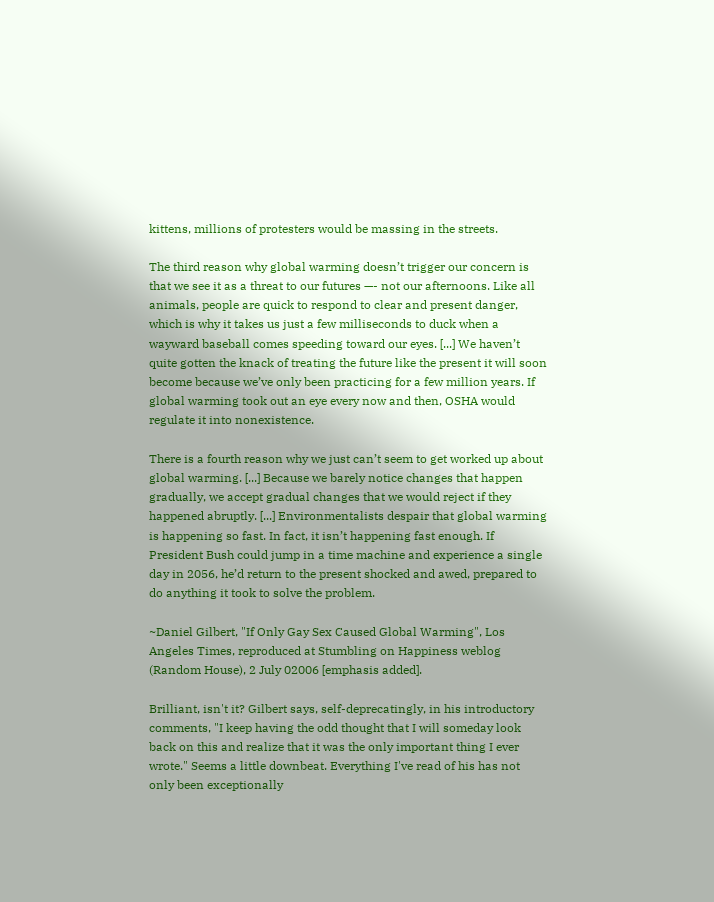kittens, millions of protesters would be massing in the streets.

The third reason why global warming doesn’t trigger our concern is that we see it as a threat to our futures —- not our afternoons. Like all animals, people are quick to respond to clear and present danger, which is why it takes us just a few milliseconds to duck when a wayward baseball comes speeding toward our eyes. [...] We haven’t quite gotten the knack of treating the future like the present it will soon become because we’ve only been practicing for a few million years. If global warming took out an eye every now and then, OSHA would regulate it into nonexistence.

There is a fourth reason why we just can’t seem to get worked up about global warming. [...] Because we barely notice changes that happen gradually, we accept gradual changes that we would reject if they happened abruptly. [...] Environmentalists despair that global warming is happening so fast. In fact, it isn’t happening fast enough. If President Bush could jump in a time machine and experience a single day in 2056, he’d return to the present shocked and awed, prepared to do anything it took to solve the problem.

~Daniel Gilbert, "If Only Gay Sex Caused Global Warming", Los Angeles Times, reproduced at Stumbling on Happiness weblog (Random House), 2 July 02006 [emphasis added].

Brilliant, isn't it? Gilbert says, self-deprecatingly, in his introductory comments, "I keep having the odd thought that I will someday look back on this and realize that it was the only important thing I ever wrote." Seems a little downbeat. Everything I've read of his has not only been exceptionally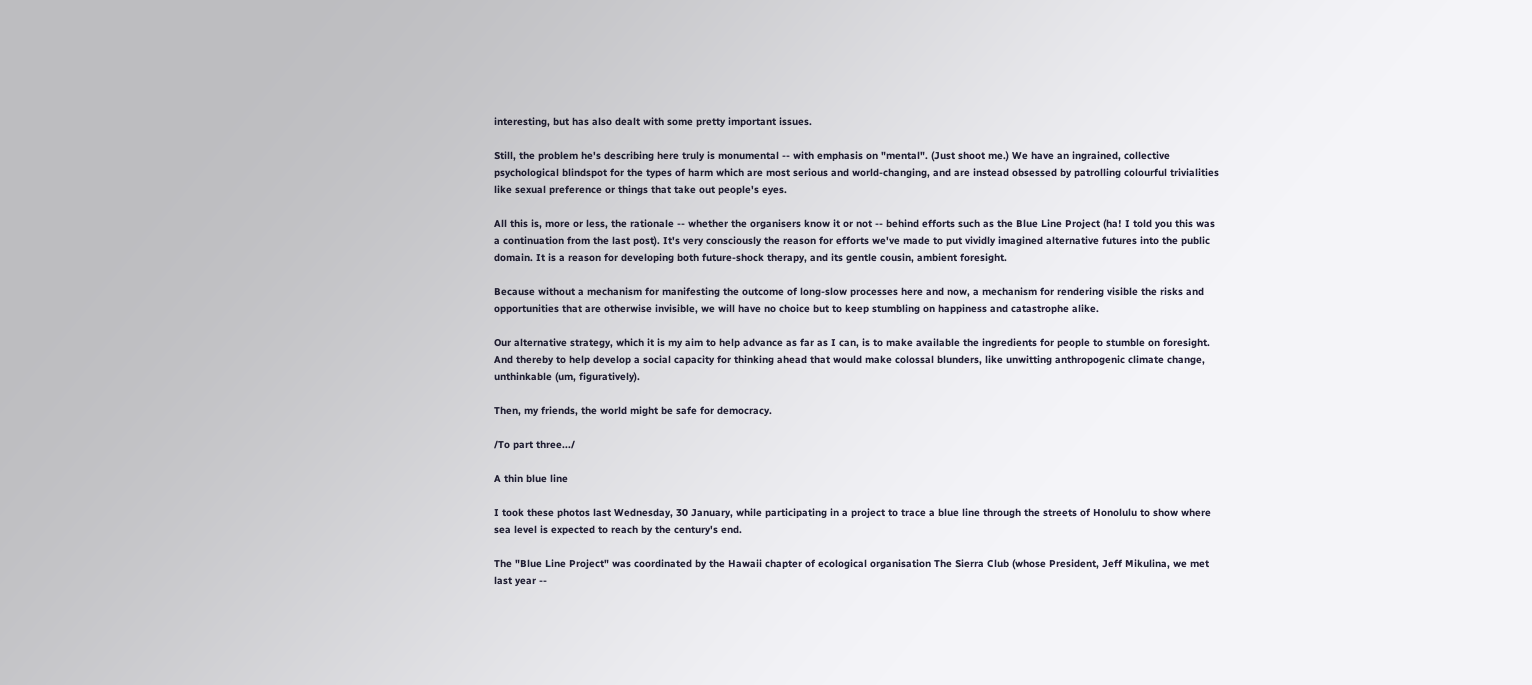interesting, but has also dealt with some pretty important issues.

Still, the problem he's describing here truly is monumental -- with emphasis on "mental". (Just shoot me.) We have an ingrained, collective psychological blindspot for the types of harm which are most serious and world-changing, and are instead obsessed by patrolling colourful trivialities like sexual preference or things that take out people's eyes.

All this is, more or less, the rationale -- whether the organisers know it or not -- behind efforts such as the Blue Line Project (ha! I told you this was a continuation from the last post). It's very consciously the reason for efforts we've made to put vividly imagined alternative futures into the public domain. It is a reason for developing both future-shock therapy, and its gentle cousin, ambient foresight.

Because without a mechanism for manifesting the outcome of long-slow processes here and now, a mechanism for rendering visible the risks and opportunities that are otherwise invisible, we will have no choice but to keep stumbling on happiness and catastrophe alike.

Our alternative strategy, which it is my aim to help advance as far as I can, is to make available the ingredients for people to stumble on foresight. And thereby to help develop a social capacity for thinking ahead that would make colossal blunders, like unwitting anthropogenic climate change, unthinkable (um, figuratively).

Then, my friends, the world might be safe for democracy.

/To part three.../

A thin blue line

I took these photos last Wednesday, 30 January, while participating in a project to trace a blue line through the streets of Honolulu to show where sea level is expected to reach by the century's end.

The "Blue Line Project" was coordinated by the Hawaii chapter of ecological organisation The Sierra Club (whose President, Jeff Mikulina, we met last year --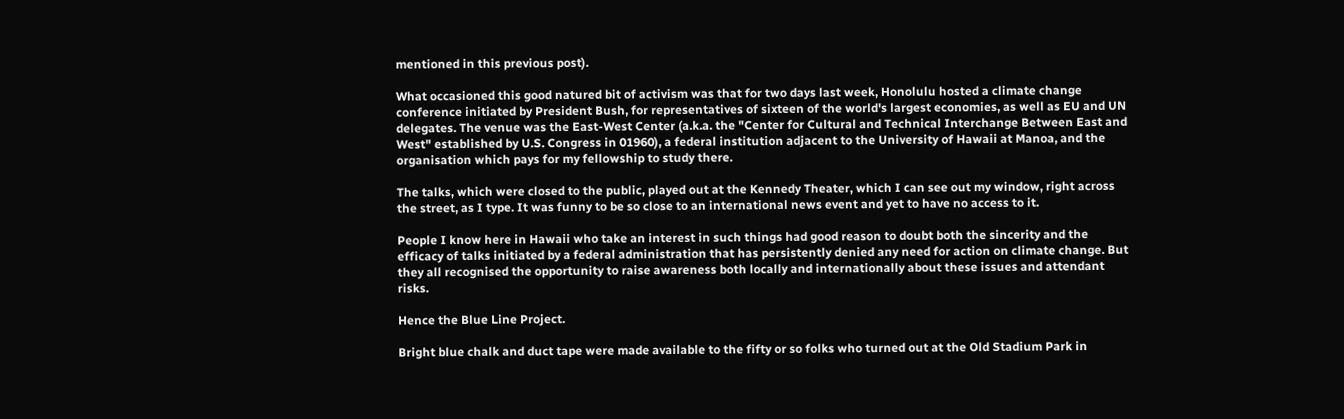mentioned in this previous post).

What occasioned this good natured bit of activism was that for two days last week, Honolulu hosted a climate change conference initiated by President Bush, for representatives of sixteen of the world's largest economies, as well as EU and UN delegates. The venue was the East-West Center (a.k.a. the "Center for Cultural and Technical Interchange Between East and West" established by U.S. Congress in 01960), a federal institution adjacent to the University of Hawaii at Manoa, and the organisation which pays for my fellowship to study there.

The talks, which were closed to the public, played out at the Kennedy Theater, which I can see out my window, right across the street, as I type. It was funny to be so close to an international news event and yet to have no access to it.

People I know here in Hawaii who take an interest in such things had good reason to doubt both the sincerity and the efficacy of talks initiated by a federal administration that has persistently denied any need for action on climate change. But they all recognised the opportunity to raise awareness both locally and internationally about these issues and attendant risks.

Hence the Blue Line Project.

Bright blue chalk and duct tape were made available to the fifty or so folks who turned out at the Old Stadium Park in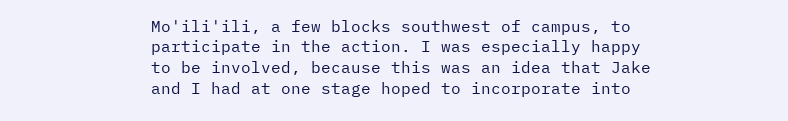Mo'ili'ili, a few blocks southwest of campus, to participate in the action. I was especially happy to be involved, because this was an idea that Jake and I had at one stage hoped to incorporate into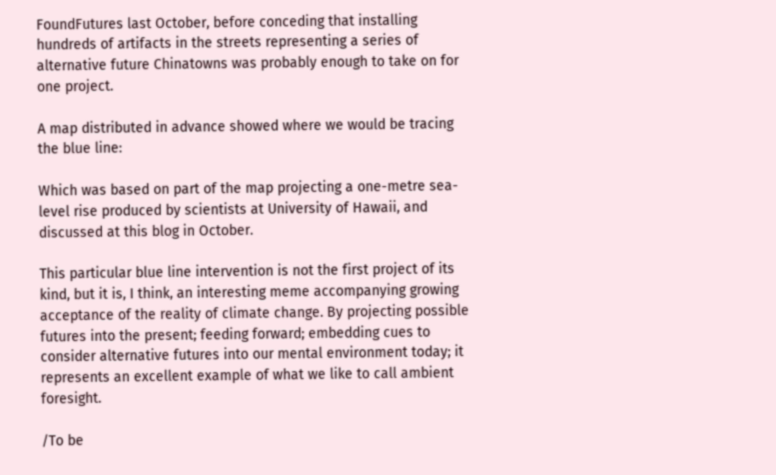FoundFutures last October, before conceding that installing hundreds of artifacts in the streets representing a series of alternative future Chinatowns was probably enough to take on for one project.

A map distributed in advance showed where we would be tracing the blue line:

Which was based on part of the map projecting a one-metre sea-level rise produced by scientists at University of Hawaii, and discussed at this blog in October.

This particular blue line intervention is not the first project of its kind, but it is, I think, an interesting meme accompanying growing acceptance of the reality of climate change. By projecting possible futures into the present; feeding forward; embedding cues to consider alternative futures into our mental environment today; it represents an excellent example of what we like to call ambient foresight.

/To be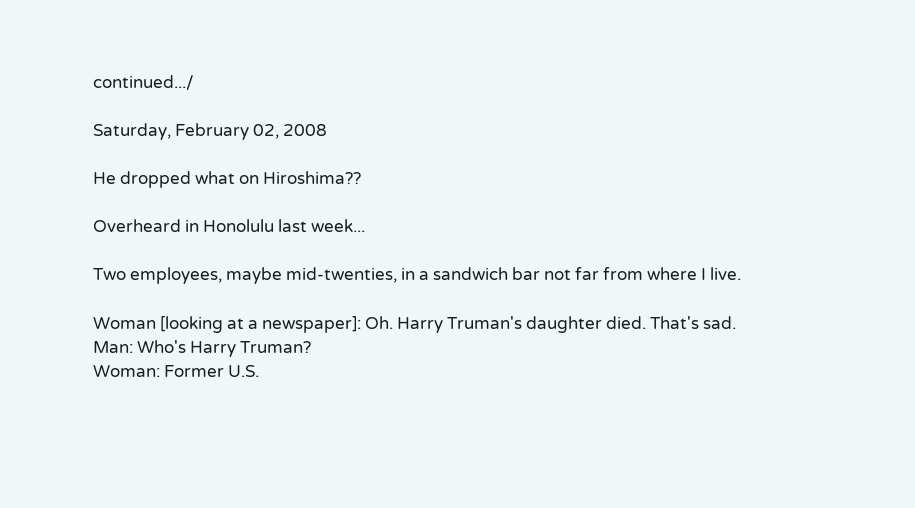continued.../

Saturday, February 02, 2008

He dropped what on Hiroshima??

Overheard in Honolulu last week...

Two employees, maybe mid-twenties, in a sandwich bar not far from where I live.

Woman [looking at a newspaper]: Oh. Harry Truman's daughter died. That's sad.
Man: Who's Harry Truman?
Woman: Former U.S.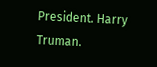President. Harry Truman.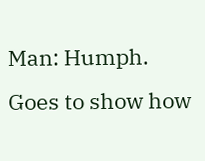Man: Humph. Goes to show how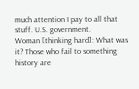much attention I pay to all that stuff. U.S. government.
Woman [thinking hard]: What was it? Those who fail to something history are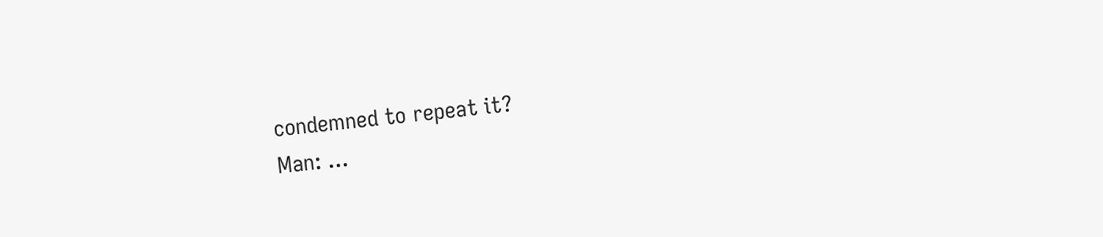condemned to repeat it?
Man: ...